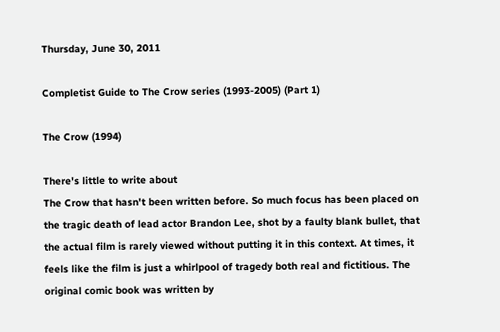Thursday, June 30, 2011

Completist Guide to The Crow series (1993-2005) (Part 1)

The Crow (1994)

There's little to write about
The Crow that hasn't been written before. So much focus has been placed on the tragic death of lead actor Brandon Lee, shot by a faulty blank bullet, that the actual film is rarely viewed without putting it in this context. At times, it feels like the film is just a whirlpool of tragedy both real and fictitious. The original comic book was written by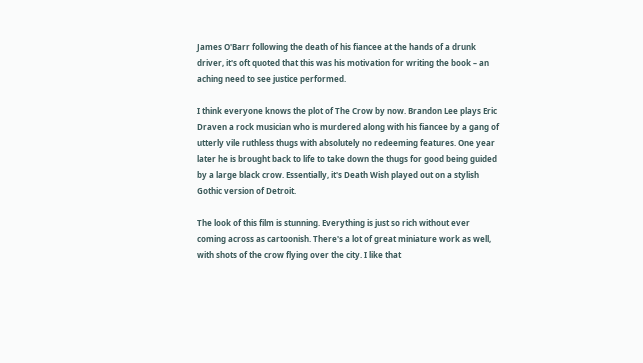James O'Barr following the death of his fiancee at the hands of a drunk driver, it's oft quoted that this was his motivation for writing the book – an aching need to see justice performed.

I think everyone knows the plot of The Crow by now. Brandon Lee plays Eric Draven a rock musician who is murdered along with his fiancee by a gang of utterly vile ruthless thugs with absolutely no redeeming features. One year later he is brought back to life to take down the thugs for good being guided by a large black crow. Essentially, it's Death Wish played out on a stylish Gothic version of Detroit.

The look of this film is stunning. Everything is just so rich without ever coming across as cartoonish. There's a lot of great miniature work as well, with shots of the crow flying over the city. I like that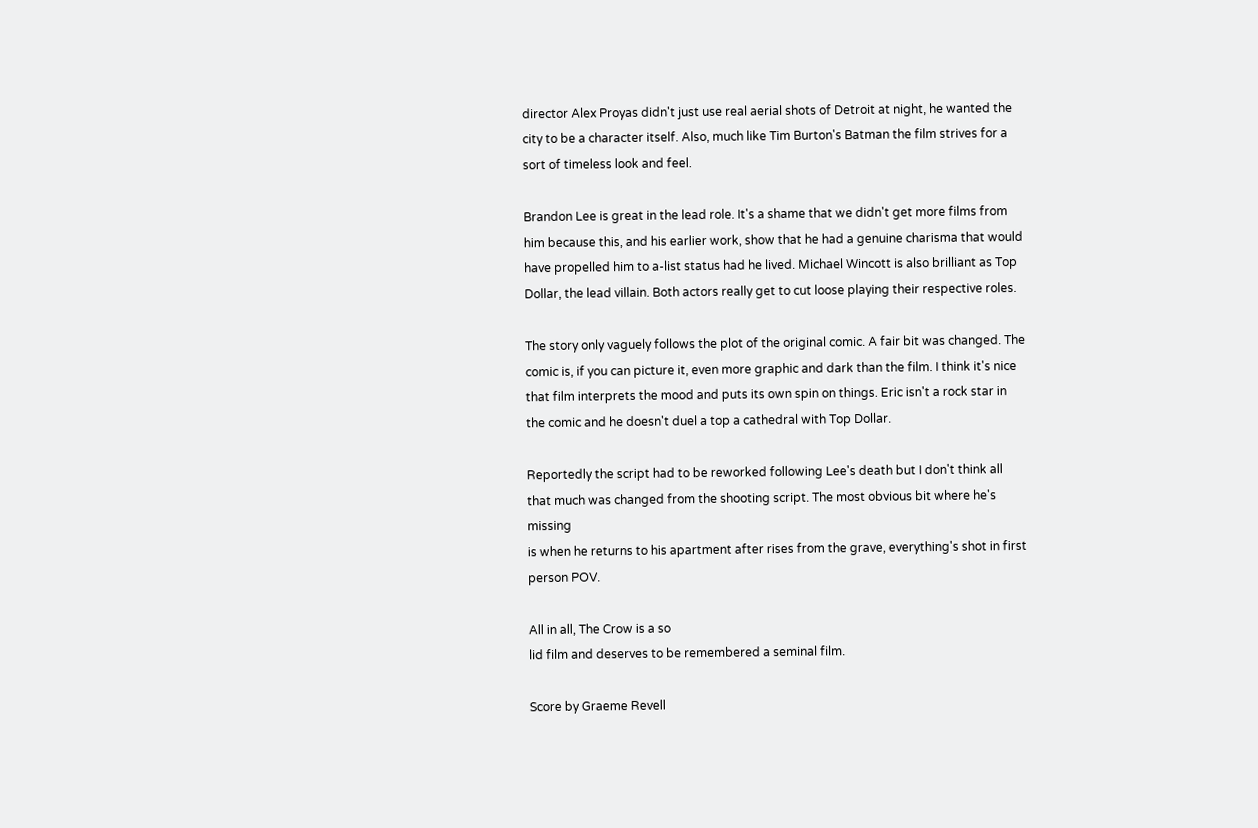director Alex Proyas didn't just use real aerial shots of Detroit at night, he wanted the city to be a character itself. Also, much like Tim Burton's Batman the film strives for a sort of timeless look and feel.

Brandon Lee is great in the lead role. It's a shame that we didn't get more films from him because this, and his earlier work, show that he had a genuine charisma that would have propelled him to a-list status had he lived. Michael Wincott is also brilliant as Top Dollar, the lead villain. Both actors really get to cut loose playing their respective roles.

The story only vaguely follows the plot of the original comic. A fair bit was changed. The comic is, if you can picture it, even more graphic and dark than the film. I think it's nice that film interprets the mood and puts its own spin on things. Eric isn't a rock star in the comic and he doesn't duel a top a cathedral with Top Dollar.

Reportedly the script had to be reworked following Lee's death but I don't think all that much was changed from the shooting script. The most obvious bit where he's missing
is when he returns to his apartment after rises from the grave, everything's shot in first person POV.

All in all, The Crow is a so
lid film and deserves to be remembered a seminal film.

Score by Graeme Revell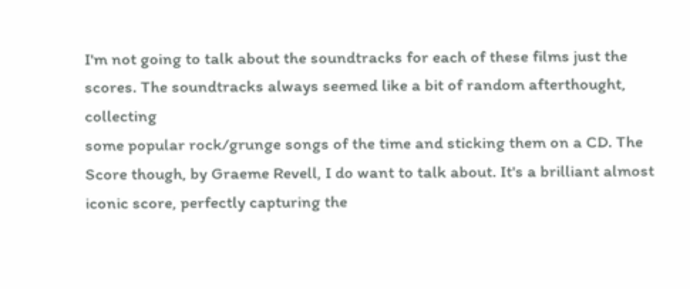I'm not going to talk about the soundtracks for each of these films just the scores. The soundtracks always seemed like a bit of random afterthought, collecting
some popular rock/grunge songs of the time and sticking them on a CD. The Score though, by Graeme Revell, I do want to talk about. It's a brilliant almost iconic score, perfectly capturing the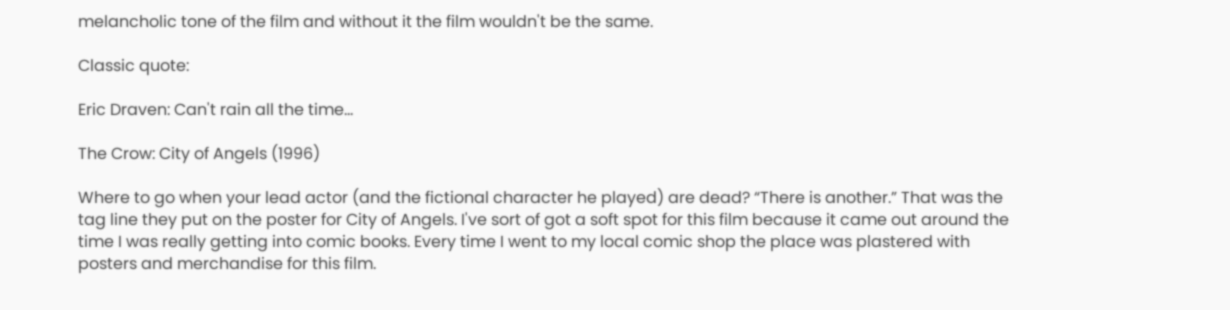melancholic tone of the film and without it the film wouldn't be the same.

Classic quote:

Eric Draven: Can't rain all the time...

The Crow: City of Angels (1996)

Where to go when your lead actor (and the fictional character he played) are dead? “There is another.” That was the tag line they put on the poster for City of Angels. I've sort of got a soft spot for this film because it came out around the time I was really getting into comic books. Every time I went to my local comic shop the place was plastered with posters and merchandise for this film.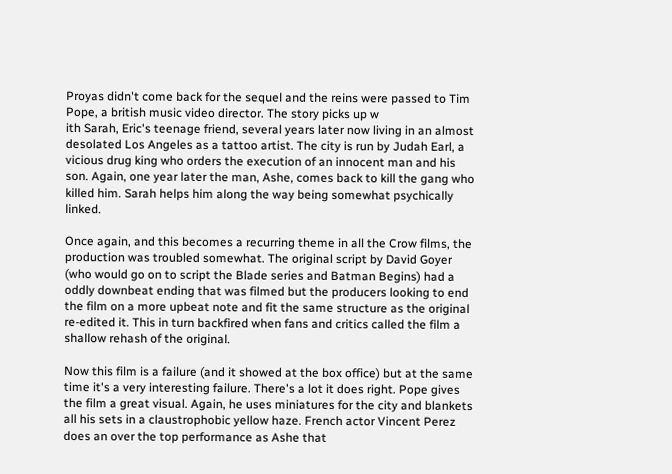Proyas didn't come back for the sequel and the reins were passed to Tim Pope, a british music video director. The story picks up w
ith Sarah, Eric's teenage friend, several years later now living in an almost desolated Los Angeles as a tattoo artist. The city is run by Judah Earl, a vicious drug king who orders the execution of an innocent man and his son. Again, one year later the man, Ashe, comes back to kill the gang who killed him. Sarah helps him along the way being somewhat psychically linked.

Once again, and this becomes a recurring theme in all the Crow films, the production was troubled somewhat. The original script by David Goyer (who would go on to script the Blade series and Batman Begins) had a oddly downbeat ending that was filmed but the producers looking to end the film on a more upbeat note and fit the same structure as the original re-edited it. This in turn backfired when fans and critics called the film a shallow rehash of the original.

Now this film is a failure (and it showed at the box office) but at the same time it's a very interesting failure. There's a lot it does right. Pope gives the film a great visual. Again, he uses miniatures for the city and blankets all his sets in a claustrophobic yellow haze. French actor Vincent Perez does an over the top performance as Ashe that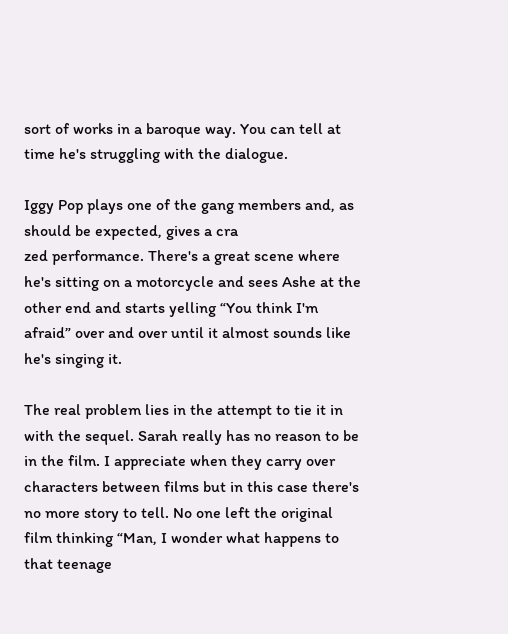sort of works in a baroque way. You can tell at time he's struggling with the dialogue.

Iggy Pop plays one of the gang members and, as should be expected, gives a cra
zed performance. There's a great scene where he's sitting on a motorcycle and sees Ashe at the other end and starts yelling “You think I'm afraid” over and over until it almost sounds like he's singing it.

The real problem lies in the attempt to tie it in with the sequel. Sarah really has no reason to be in the film. I appreciate when they carry over characters between films but in this case there's no more story to tell. No one left the original film thinking “Man, I wonder what happens to that teenage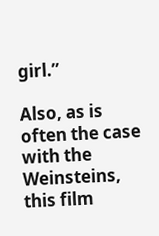girl.”

Also, as is often the case with the Weinsteins, this film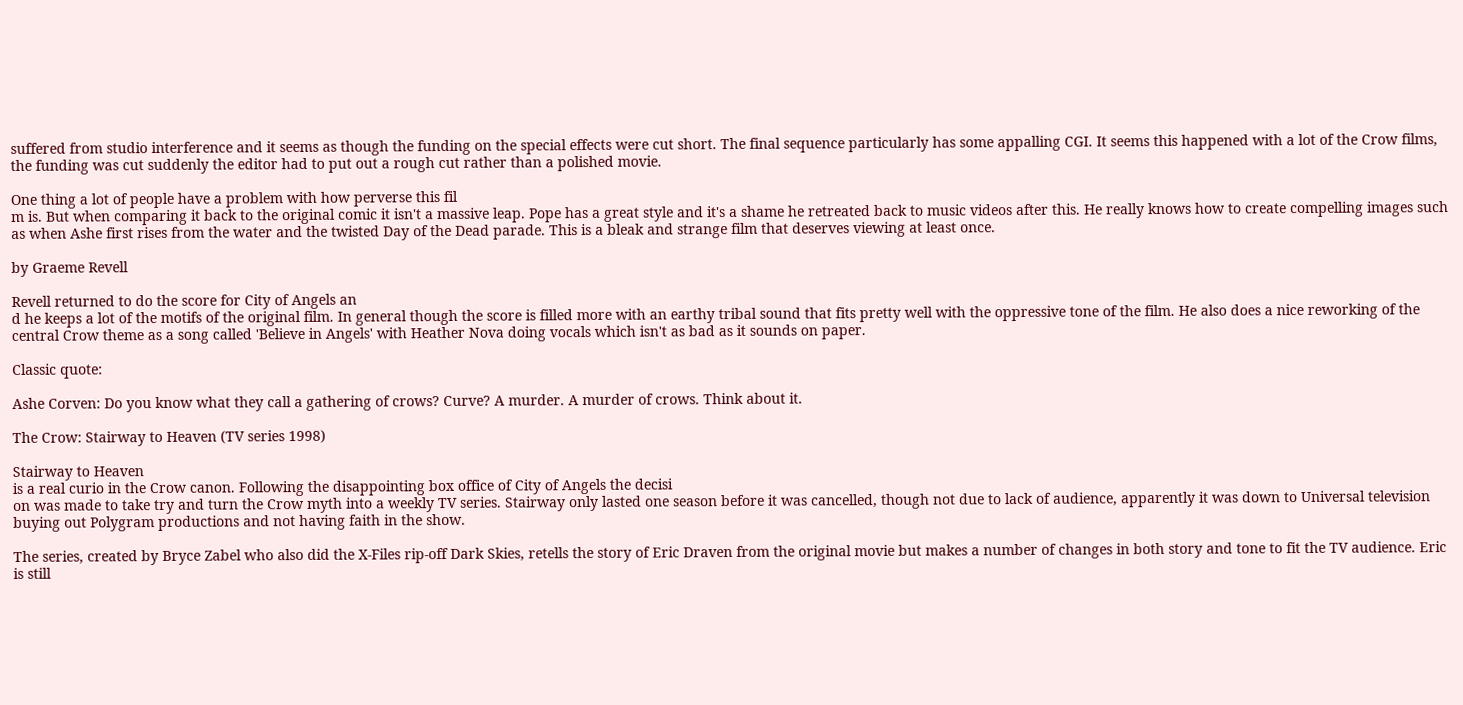suffered from studio interference and it seems as though the funding on the special effects were cut short. The final sequence particularly has some appalling CGI. It seems this happened with a lot of the Crow films, the funding was cut suddenly the editor had to put out a rough cut rather than a polished movie.

One thing a lot of people have a problem with how perverse this fil
m is. But when comparing it back to the original comic it isn't a massive leap. Pope has a great style and it's a shame he retreated back to music videos after this. He really knows how to create compelling images such as when Ashe first rises from the water and the twisted Day of the Dead parade. This is a bleak and strange film that deserves viewing at least once.

by Graeme Revell

Revell returned to do the score for City of Angels an
d he keeps a lot of the motifs of the original film. In general though the score is filled more with an earthy tribal sound that fits pretty well with the oppressive tone of the film. He also does a nice reworking of the central Crow theme as a song called 'Believe in Angels' with Heather Nova doing vocals which isn't as bad as it sounds on paper.

Classic quote:

Ashe Corven: Do you know what they call a gathering of crows? Curve? A murder. A murder of crows. Think about it.

The Crow: Stairway to Heaven (TV series 1998)

Stairway to Heaven
is a real curio in the Crow canon. Following the disappointing box office of City of Angels the decisi
on was made to take try and turn the Crow myth into a weekly TV series. Stairway only lasted one season before it was cancelled, though not due to lack of audience, apparently it was down to Universal television buying out Polygram productions and not having faith in the show.

The series, created by Bryce Zabel who also did the X-Files rip-off Dark Skies, retells the story of Eric Draven from the original movie but makes a number of changes in both story and tone to fit the TV audience. Eric is still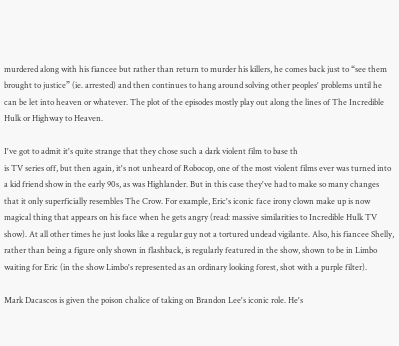murdered along with his fiancee but rather than return to murder his killers, he comes back just to “see them brought to justice” (ie. arrested) and then continues to hang around solving other peoples' problems until he can be let into heaven or whatever. The plot of the episodes mostly play out along the lines of The Incredible Hulk or Highway to Heaven.

I've got to admit it's quite strange that they chose such a dark violent film to base th
is TV series off, but then again, it's not unheard of Robocop, one of the most violent films ever was turned into a kid friend show in the early 90s, as was Highlander. But in this case they've had to make so many changes that it only superficially resembles The Crow. For example, Eric's iconic face irony clown make up is now magical thing that appears on his face when he gets angry (read: massive similarities to Incredible Hulk TV show). At all other times he just looks like a regular guy not a tortured undead vigilante. Also, his fiancee Shelly, rather than being a figure only shown in flashback, is regularly featured in the show, shown to be in Limbo waiting for Eric (in the show Limbo's represented as an ordinary looking forest, shot with a purple filter).

Mark Dacascos is given the poison chalice of taking on Brandon Lee's iconic role. He's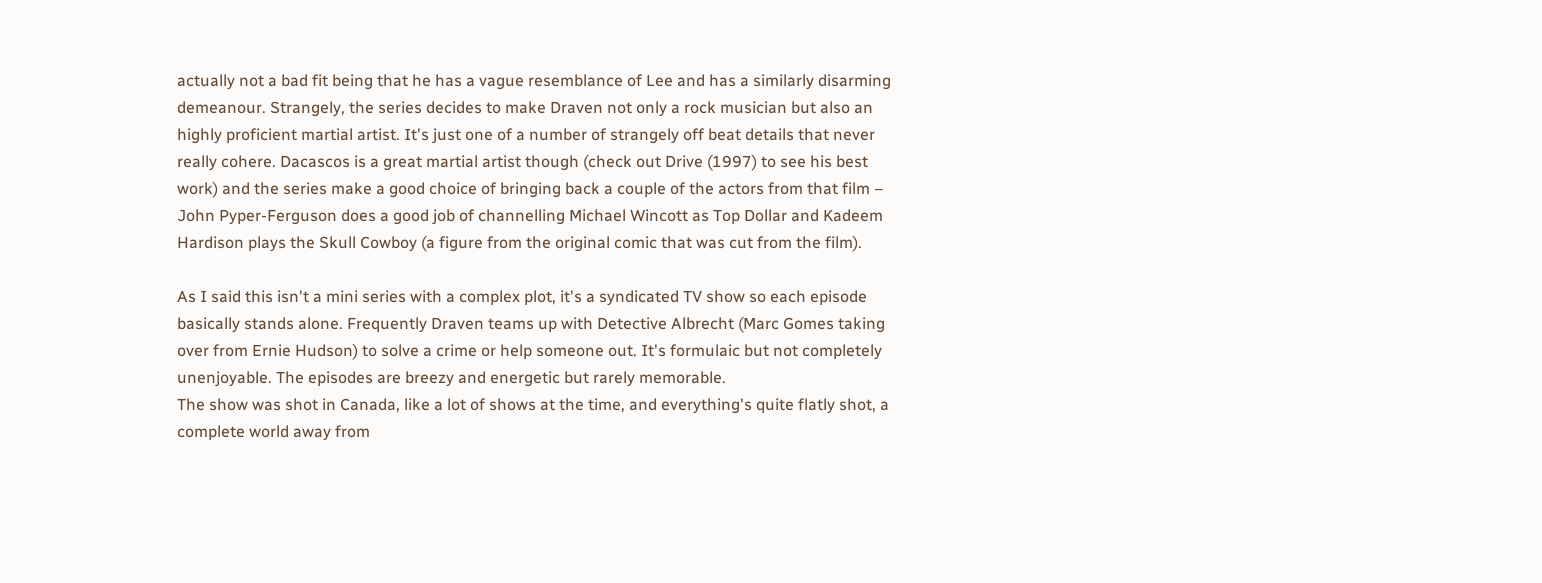actually not a bad fit being that he has a vague resemblance of Lee and has a similarly disarming demeanour. Strangely, the series decides to make Draven not only a rock musician but also an highly proficient martial artist. It's just one of a number of strangely off beat details that never really cohere. Dacascos is a great martial artist though (check out Drive (1997) to see his best work) and the series make a good choice of bringing back a couple of the actors from that film – John Pyper-Ferguson does a good job of channelling Michael Wincott as Top Dollar and Kadeem Hardison plays the Skull Cowboy (a figure from the original comic that was cut from the film).

As I said this isn't a mini series with a complex plot, it's a syndicated TV show so each episode basically stands alone. Frequently Draven teams up with Detective Albrecht (Marc Gomes taking over from Ernie Hudson) to solve a crime or help someone out. It's formulaic but not completely unenjoyable. The episodes are breezy and energetic but rarely memorable.
The show was shot in Canada, like a lot of shows at the time, and everything's quite flatly shot, a complete world away from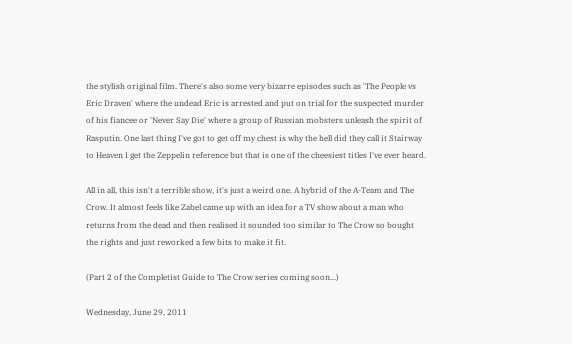the stylish original film. There's also some very bizarre episodes such as 'The People vs Eric Draven' where the undead Eric is arrested and put on trial for the suspected murder of his fiancee or 'Never Say Die' where a group of Russian mobsters unleash the spirit of Rasputin. One last thing I've got to get off my chest is why the hell did they call it Stairway to Heaven I get the Zeppelin reference but that is one of the cheesiest titles I've ever heard.

All in all, this isn't a terrible show, it's just a weird one. A hybrid of the A-Team and The Crow. It almost feels like Zabel came up with an idea for a TV show about a man who returns from the dead and then realised it sounded too similar to The Crow so bought the rights and just reworked a few bits to make it fit.

(Part 2 of the Completist Guide to The Crow series coming soon...)

Wednesday, June 29, 2011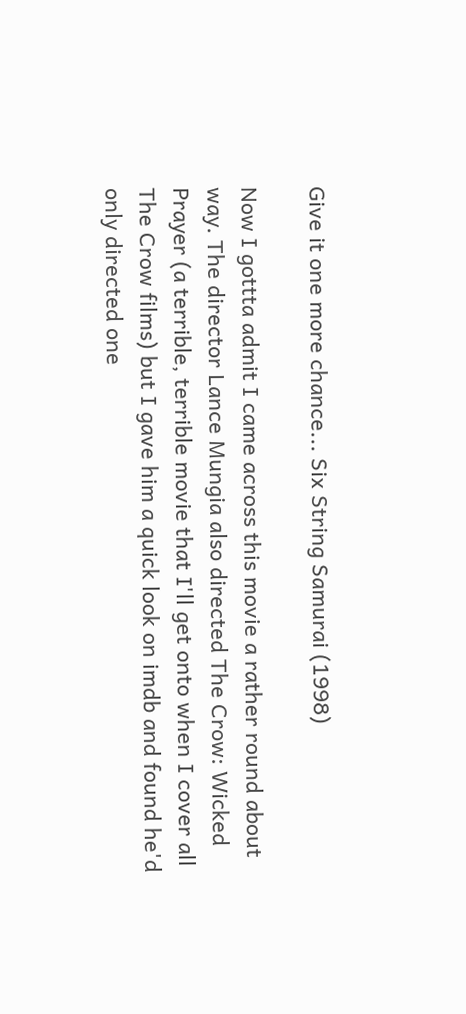Give it one more chance... Six String Samurai (1998)

Now I gottta admit I came across this movie a rather round about way. The director Lance Mungia also directed The Crow: Wicked Prayer (a terrible, terrible movie that I'll get onto when I cover all The Crow films) but I gave him a quick look on imdb and found he'd only directed one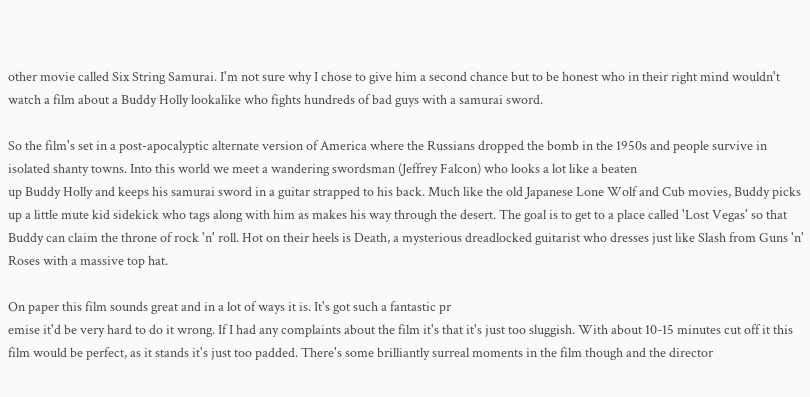other movie called Six String Samurai. I'm not sure why I chose to give him a second chance but to be honest who in their right mind wouldn't watch a film about a Buddy Holly lookalike who fights hundreds of bad guys with a samurai sword.

So the film's set in a post-apocalyptic alternate version of America where the Russians dropped the bomb in the 1950s and people survive in isolated shanty towns. Into this world we meet a wandering swordsman (Jeffrey Falcon) who looks a lot like a beaten
up Buddy Holly and keeps his samurai sword in a guitar strapped to his back. Much like the old Japanese Lone Wolf and Cub movies, Buddy picks up a little mute kid sidekick who tags along with him as makes his way through the desert. The goal is to get to a place called 'Lost Vegas' so that Buddy can claim the throne of rock 'n' roll. Hot on their heels is Death, a mysterious dreadlocked guitarist who dresses just like Slash from Guns 'n' Roses with a massive top hat.

On paper this film sounds great and in a lot of ways it is. It's got such a fantastic pr
emise it'd be very hard to do it wrong. If I had any complaints about the film it's that it's just too sluggish. With about 10-15 minutes cut off it this film would be perfect, as it stands it's just too padded. There's some brilliantly surreal moments in the film though and the director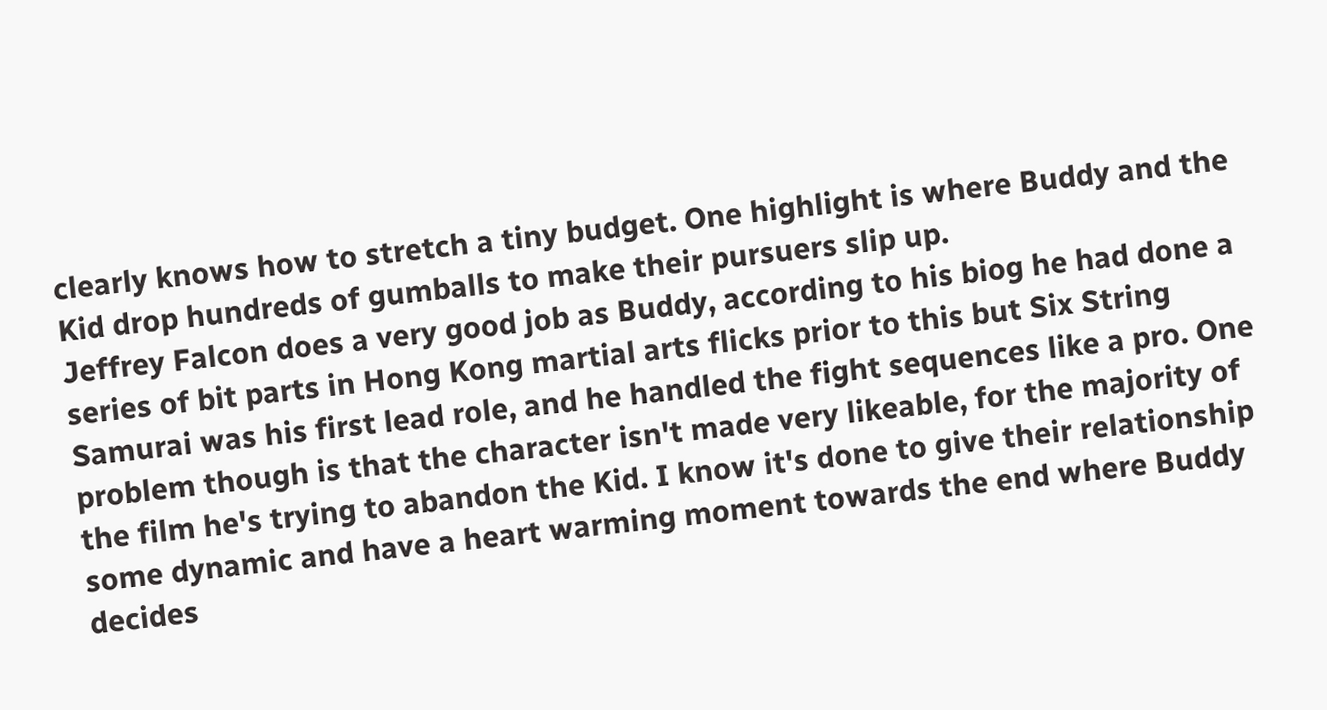clearly knows how to stretch a tiny budget. One highlight is where Buddy and the Kid drop hundreds of gumballs to make their pursuers slip up.
Jeffrey Falcon does a very good job as Buddy, according to his biog he had done a series of bit parts in Hong Kong martial arts flicks prior to this but Six String Samurai was his first lead role, and he handled the fight sequences like a pro. One problem though is that the character isn't made very likeable, for the majority of the film he's trying to abandon the Kid. I know it's done to give their relationship some dynamic and have a heart warming moment towards the end where Buddy decides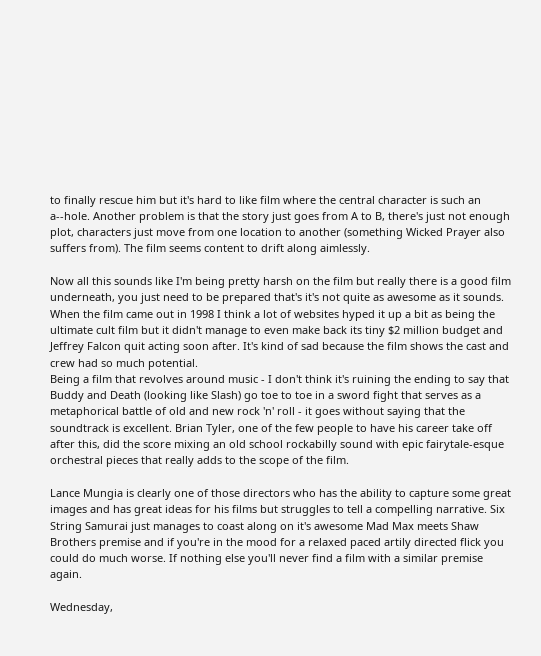to finally rescue him but it's hard to like film where the central character is such an a--hole. Another problem is that the story just goes from A to B, there's just not enough plot, characters just move from one location to another (something Wicked Prayer also suffers from). The film seems content to drift along aimlessly.

Now all this sounds like I'm being pretty harsh on the film but really there is a good film underneath, you just need to be prepared that's it's not quite as awesome as it sounds. When the film came out in 1998 I think a lot of websites hyped it up a bit as being the ultimate cult film but it didn't manage to even make back its tiny $2 million budget and Jeffrey Falcon quit acting soon after. It's kind of sad because the film shows the cast and
crew had so much potential.
Being a film that revolves around music - I don't think it's ruining the ending to say that Buddy and Death (looking like Slash) go toe to toe in a sword fight that serves as a metaphorical battle of old and new rock 'n' roll - it goes without saying that the soundtrack is excellent. Brian Tyler, one of the few people to have his career take off after this, did the score mixing an old school rockabilly sound with epic fairytale-esque orchestral pieces that really adds to the scope of the film.

Lance Mungia is clearly one of those directors who has the ability to capture some great images and has great ideas for his films but struggles to tell a compelling narrative. Six String Samurai just manages to coast along on it's awesome Mad Max meets Shaw Brothers premise and if you're in the mood for a relaxed paced artily directed flick you could do much worse. If nothing else you'll never find a film with a similar premise again.

Wednesday,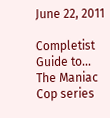June 22, 2011

Completist Guide to... The Maniac Cop series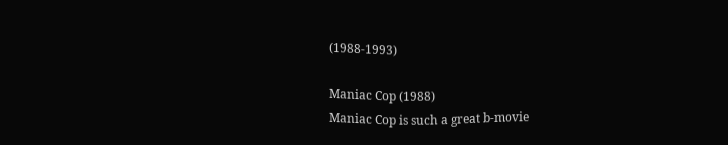(1988-1993)

Maniac Cop (1988)
Maniac Cop is such a great b-movie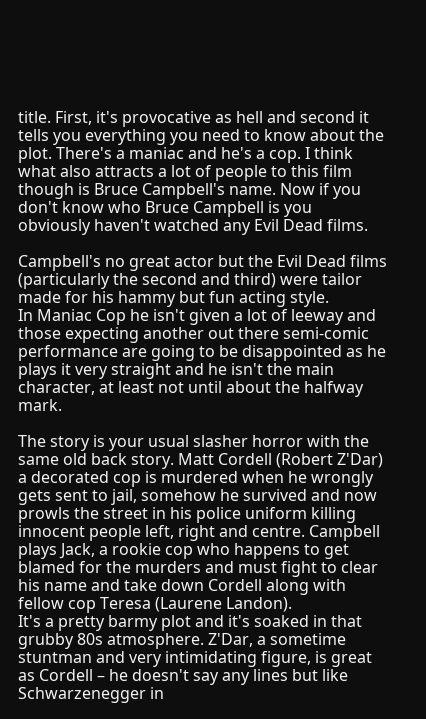title. First, it's provocative as hell and second it tells you everything you need to know about the plot. There's a maniac and he's a cop. I think what also attracts a lot of people to this film though is Bruce Campbell's name. Now if you don't know who Bruce Campbell is you obviously haven't watched any Evil Dead films.

Campbell's no great actor but the Evil Dead films (particularly the second and third) were tailor made for his hammy but fun acting style.
In Maniac Cop he isn't given a lot of leeway and those expecting another out there semi-comic performance are going to be disappointed as he plays it very straight and he isn't the main character, at least not until about the halfway mark.

The story is your usual slasher horror with the same old back story. Matt Cordell (Robert Z'Dar) a decorated cop is murdered when he wrongly gets sent to jail, somehow he survived and now prowls the street in his police uniform killing innocent people left, right and centre. Campbell plays Jack, a rookie cop who happens to get blamed for the murders and must fight to clear his name and take down Cordell along with fellow cop Teresa (Laurene Landon).
It's a pretty barmy plot and it's soaked in that grubby 80s atmosphere. Z'Dar, a sometime stuntman and very intimidating figure, is great as Cordell – he doesn't say any lines but like Schwarzenegger in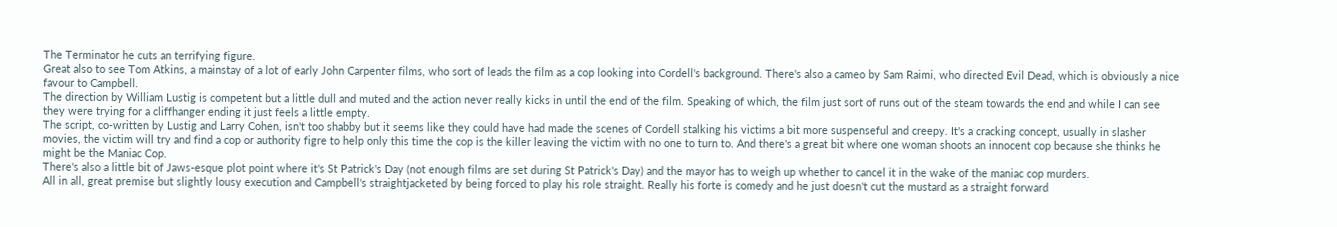The Terminator he cuts an terrifying figure.
Great also to see Tom Atkins, a mainstay of a lot of early John Carpenter films, who sort of leads the film as a cop looking into Cordell's background. There's also a cameo by Sam Raimi, who directed Evil Dead, which is obviously a nice favour to Campbell.
The direction by William Lustig is competent but a little dull and muted and the action never really kicks in until the end of the film. Speaking of which, the film just sort of runs out of the steam towards the end and while I can see they were trying for a cliffhanger ending it just feels a little empty.
The script, co-written by Lustig and Larry Cohen, isn't too shabby but it seems like they could have had made the scenes of Cordell stalking his victims a bit more suspenseful and creepy. It's a cracking concept, usually in slasher movies, the victim will try and find a cop or authority figre to help only this time the cop is the killer leaving the victim with no one to turn to. And there's a great bit where one woman shoots an innocent cop because she thinks he might be the Maniac Cop.
There's also a little bit of Jaws-esque plot point where it's St Patrick's Day (not enough films are set during St Patrick's Day) and the mayor has to weigh up whether to cancel it in the wake of the maniac cop murders.
All in all, great premise but slightly lousy execution and Campbell's straightjacketed by being forced to play his role straight. Really his forte is comedy and he just doesn't cut the mustard as a straight forward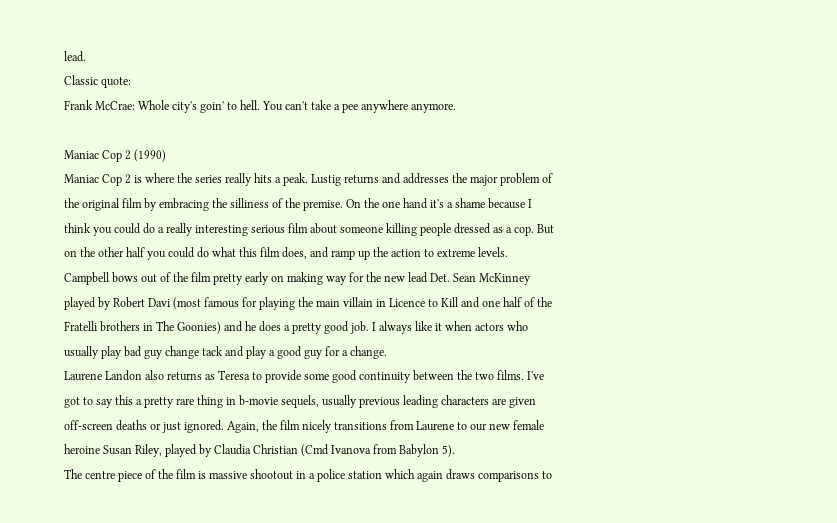lead.
Classic quote:
Frank McCrae: Whole city's goin' to hell. You can't take a pee anywhere anymore.

Maniac Cop 2 (1990)
Maniac Cop 2 is where the series really hits a peak. Lustig returns and addresses the major problem of the original film by embracing the silliness of the premise. On the one hand it's a shame because I think you could do a really interesting serious film about someone killing people dressed as a cop. But on the other half you could do what this film does, and ramp up the action to extreme levels.
Campbell bows out of the film pretty early on making way for the new lead Det. Sean McKinney played by Robert Davi (most famous for playing the main villain in Licence to Kill and one half of the Fratelli brothers in The Goonies) and he does a pretty good job. I always like it when actors who usually play bad guy change tack and play a good guy for a change.
Laurene Landon also returns as Teresa to provide some good continuity between the two films. I've got to say this a pretty rare thing in b-movie sequels, usually previous leading characters are given off-screen deaths or just ignored. Again, the film nicely transitions from Laurene to our new female heroine Susan Riley, played by Claudia Christian (Cmd Ivanova from Babylon 5).
The centre piece of the film is massive shootout in a police station which again draws comparisons to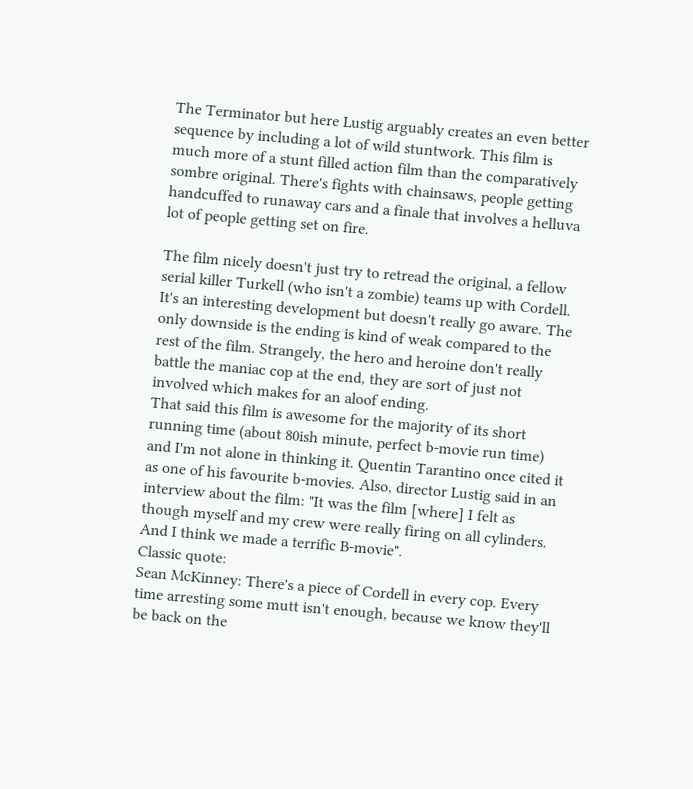The Terminator but here Lustig arguably creates an even better sequence by including a lot of wild stuntwork. This film is much more of a stunt filled action film than the comparatively sombre original. There's fights with chainsaws, people getting handcuffed to runaway cars and a finale that involves a helluva lot of people getting set on fire.

The film nicely doesn't just try to retread the original, a fellow serial killer Turkell (who isn't a zombie) teams up with Cordell. It's an interesting development but doesn't really go aware. The only downside is the ending is kind of weak compared to the rest of the film. Strangely, the hero and heroine don't really battle the maniac cop at the end, they are sort of just not involved which makes for an aloof ending.
That said this film is awesome for the majority of its short running time (about 80ish minute, perfect b-movie run time) and I'm not alone in thinking it. Quentin Tarantino once cited it as one of his favourite b-movies. Also, director Lustig said in an interview about the film: "It was the film [where] I felt as though myself and my crew were really firing on all cylinders. And I think we made a terrific B-movie".
Classic quote:
Sean McKinney: There's a piece of Cordell in every cop. Every time arresting some mutt isn't enough, because we know they'll be back on the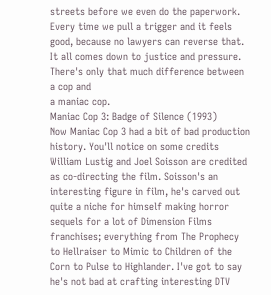streets before we even do the paperwork. Every time we pull a trigger and it feels good, because no lawyers can reverse that. It all comes down to justice and pressure. There's only that much difference between a cop and
a maniac cop.
Maniac Cop 3: Badge of Silence (1993)
Now Maniac Cop 3 had a bit of bad production history. You'll notice on some credits William Lustig and Joel Soisson are credited as co-directing the film. Soisson's an interesting figure in film, he's carved out quite a niche for himself making horror sequels for a lot of Dimension Films franchises; everything from The Prophecy to Hellraiser to Mimic to Children of the Corn to Pulse to Highlander. I've got to say he's not bad at crafting interesting DTV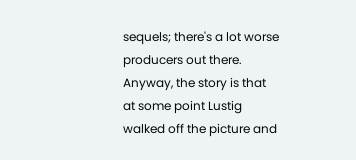sequels; there's a lot worse producers out there. Anyway, the story is that at some point Lustig walked off the picture and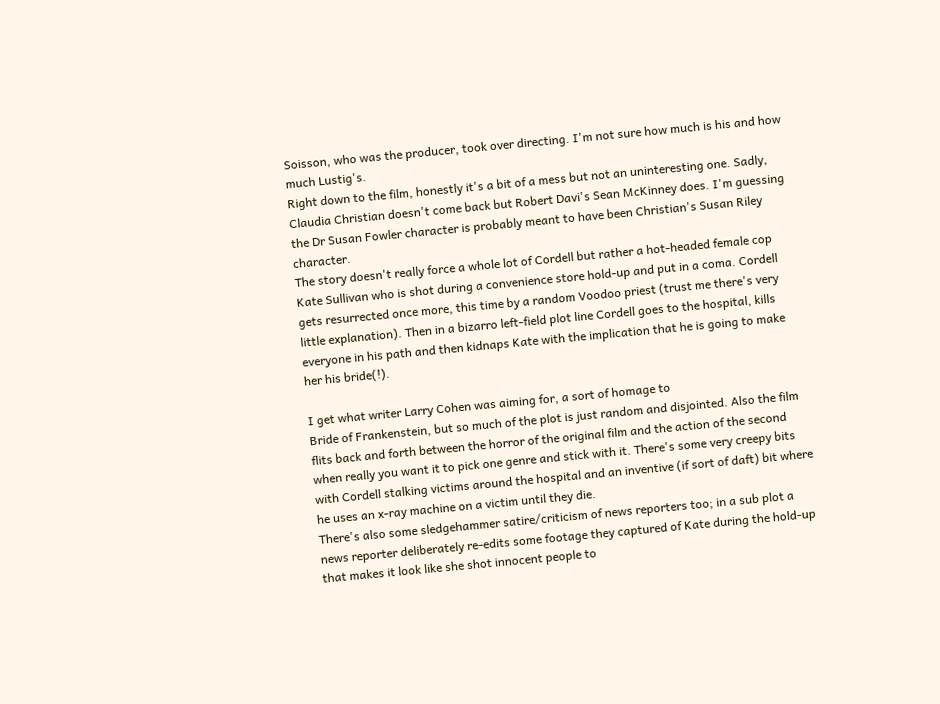Soisson, who was the producer, took over directing. I'm not sure how much is his and how much Lustig's.
Right down to the film, honestly it's a bit of a mess but not an uninteresting one. Sadly, Claudia Christian doesn't come back but Robert Davi's Sean McKinney does. I'm guessing the Dr Susan Fowler character is probably meant to have been Christian's Susan Riley character.
The story doesn't really force a whole lot of Cordell but rather a hot-headed female cop Kate Sullivan who is shot during a convenience store hold-up and put in a coma. Cordell gets resurrected once more, this time by a random Voodoo priest (trust me there's very little explanation). Then in a bizarro left-field plot line Cordell goes to the hospital, kills everyone in his path and then kidnaps Kate with the implication that he is going to make her his bride(!).

I get what writer Larry Cohen was aiming for, a sort of homage to
Bride of Frankenstein, but so much of the plot is just random and disjointed. Also the film flits back and forth between the horror of the original film and the action of the second when really you want it to pick one genre and stick with it. There's some very creepy bits with Cordell stalking victims around the hospital and an inventive (if sort of daft) bit where he uses an x-ray machine on a victim until they die.
There's also some sledgehammer satire/criticism of news reporters too; in a sub plot a news reporter deliberately re-edits some footage they captured of Kate during the hold-up that makes it look like she shot innocent people to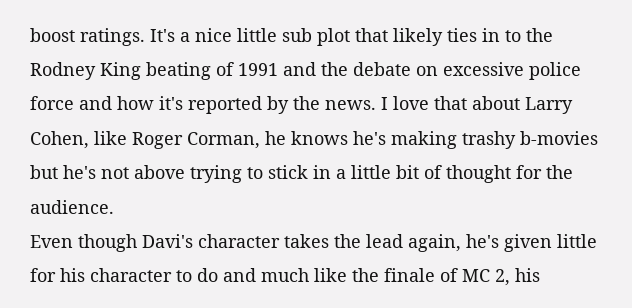boost ratings. It's a nice little sub plot that likely ties in to the Rodney King beating of 1991 and the debate on excessive police force and how it's reported by the news. I love that about Larry Cohen, like Roger Corman, he knows he's making trashy b-movies but he's not above trying to stick in a little bit of thought for the audience.
Even though Davi's character takes the lead again, he's given little for his character to do and much like the finale of MC 2, his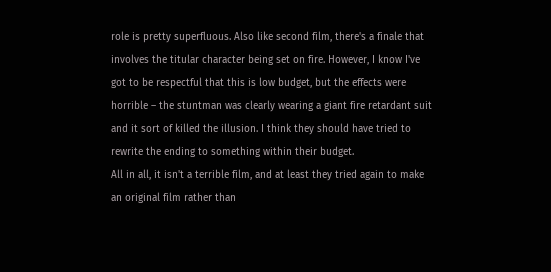role is pretty superfluous. Also like second film, there's a finale that involves the titular character being set on fire. However, I know I've got to be respectful that this is low budget, but the effects were horrible – the stuntman was clearly wearing a giant fire retardant suit and it sort of killed the illusion. I think they should have tried to rewrite the ending to something within their budget.
All in all, it isn't a terrible film, and at least they tried again to make an original film rather than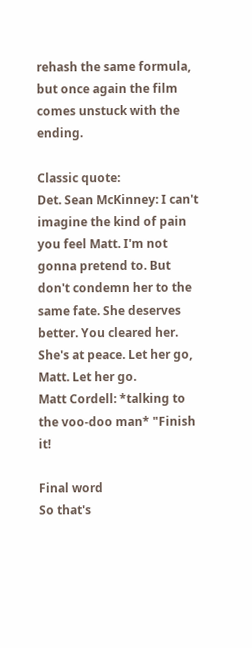rehash the same formula, but once again the film comes unstuck with the ending.

Classic quote:
Det. Sean McKinney: I can't imagine the kind of pain you feel Matt. I'm not gonna pretend to. But don't condemn her to the same fate. She deserves better. You cleared her. She's at peace. Let her go, Matt. Let her go.
Matt Cordell: *talking to the voo-doo man* "Finish it!

Final word
So that's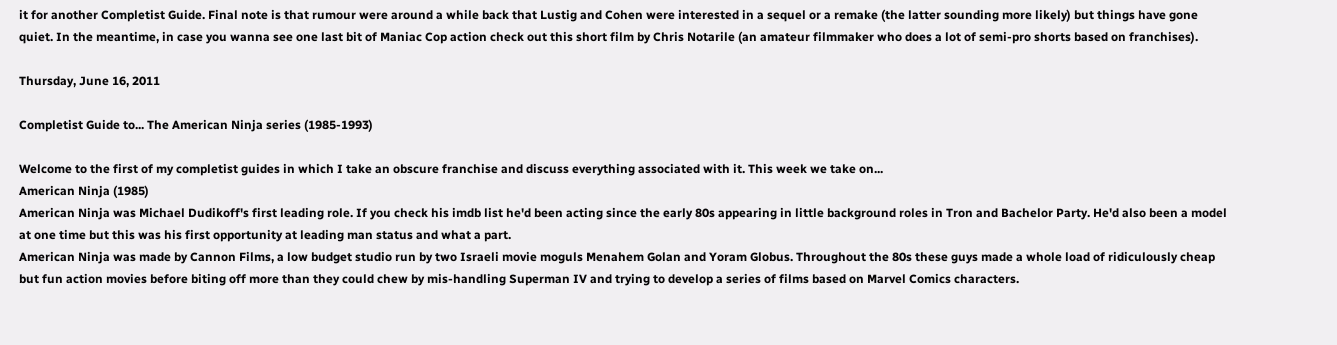it for another Completist Guide. Final note is that rumour were around a while back that Lustig and Cohen were interested in a sequel or a remake (the latter sounding more likely) but things have gone quiet. In the meantime, in case you wanna see one last bit of Maniac Cop action check out this short film by Chris Notarile (an amateur filmmaker who does a lot of semi-pro shorts based on franchises).

Thursday, June 16, 2011

Completist Guide to... The American Ninja series (1985-1993)

Welcome to the first of my completist guides in which I take an obscure franchise and discuss everything associated with it. This week we take on...
American Ninja (1985)
American Ninja was Michael Dudikoff's first leading role. If you check his imdb list he'd been acting since the early 80s appearing in little background roles in Tron and Bachelor Party. He'd also been a model at one time but this was his first opportunity at leading man status and what a part.
American Ninja was made by Cannon Films, a low budget studio run by two Israeli movie moguls Menahem Golan and Yoram Globus. Throughout the 80s these guys made a whole load of ridiculously cheap but fun action movies before biting off more than they could chew by mis-handling Superman IV and trying to develop a series of films based on Marvel Comics characters.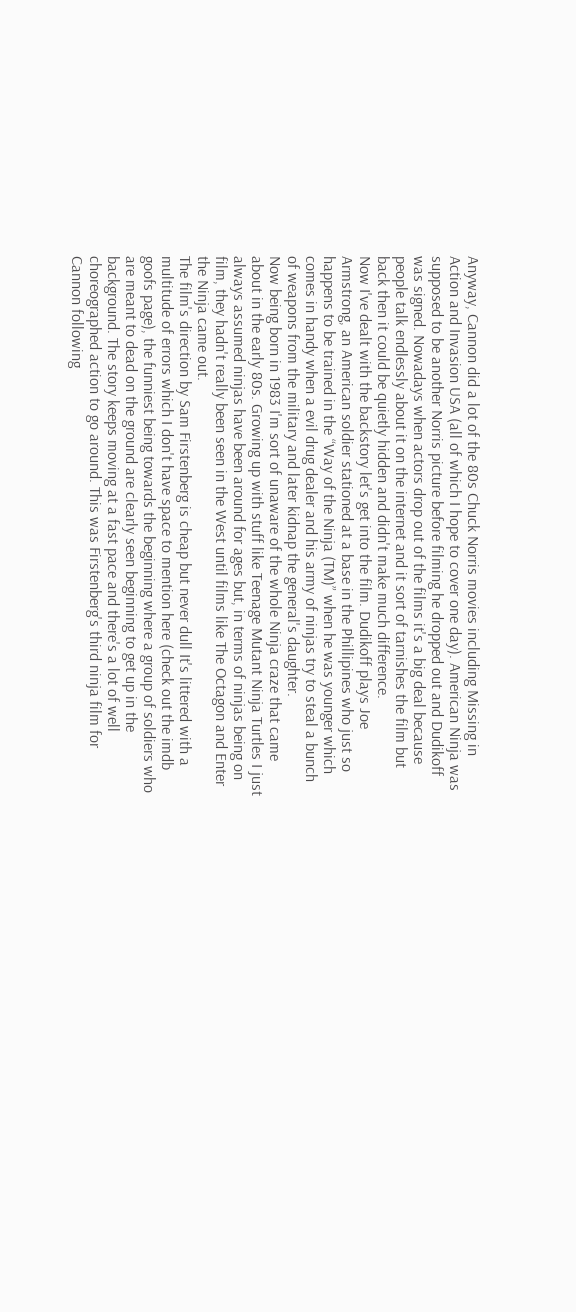Anyway, Cannon did a lot of the 80s Chuck Norris movies including Missing in Action and Invasion USA (all of which I hope to cover one day). American Ninja was supposed to be another Norris picture before filming he dropped out and Dudikoff was signed. Nowadays when actors drop out of the films it's a big deal because people talk endlessly about it on the internet and it sort of tarnishes the film but back then it could be quietly hidden and didn't make much difference.
Now I've dealt with the backstory let's get into the film. Dudikoff plays Joe Armstrong, an American soldier stationed at a base in the Phillipines who just so happens to be trained in the “Way of the Ninja (TM)” when he was younger which comes in handy when a evil drug dealer and his army of ninjas try to steal a bunch of weapons from the military and later kidnap the general's daughter.
Now being born in 1983 I'm sort of unaware of the whole Ninja craze that came about in the early 80s. Growing up with stuff like Teenage Mutant Ninja Turtles I just always assumed ninjas have been around for ages but, in terms of ninjas being on film, they hadn't really been seen in the West until films like The Octagon and Enter the Ninja came out.
The film's direction by Sam Firstenberg is cheap but never dull It's littered with a multitude of errors which I don't have space to mention here (check out the imdb goofs page), the funniest being towards the beginning where a group of soldiers who are meant to dead on the ground are clearly seen beginning to get up in the background. The story keeps moving at a fast pace and there's a lot of well choreographed action to go around. This was Firstenberg's third ninja film for Cannon following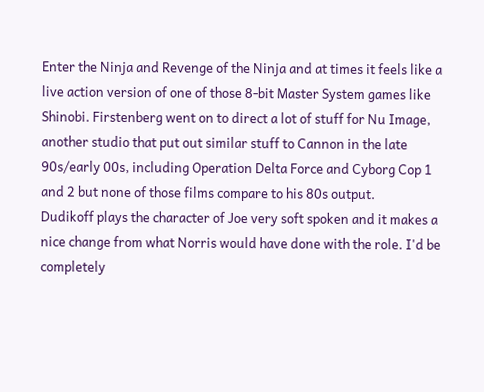Enter the Ninja and Revenge of the Ninja and at times it feels like a live action version of one of those 8-bit Master System games like Shinobi. Firstenberg went on to direct a lot of stuff for Nu Image, another studio that put out similar stuff to Cannon in the late 90s/early 00s, including Operation Delta Force and Cyborg Cop 1 and 2 but none of those films compare to his 80s output.
Dudikoff plays the character of Joe very soft spoken and it makes a nice change from what Norris would have done with the role. I'd be completely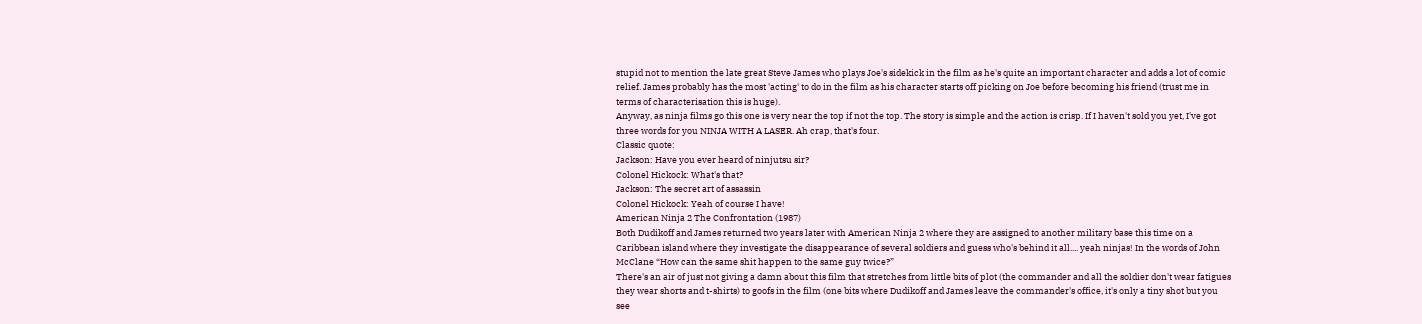stupid not to mention the late great Steve James who plays Joe's sidekick in the film as he's quite an important character and adds a lot of comic relief. James probably has the most 'acting' to do in the film as his character starts off picking on Joe before becoming his friend (trust me in terms of characterisation this is huge).
Anyway, as ninja films go this one is very near the top if not the top. The story is simple and the action is crisp. If I haven't sold you yet, I've got three words for you NINJA WITH A LASER. Ah crap, that's four.
Classic quote:
Jackson: Have you ever heard of ninjutsu sir?
Colonel Hickock: What's that?
Jackson: The secret art of assassin
Colonel Hickock: Yeah of course I have!
American Ninja 2 The Confrontation (1987)
Both Dudikoff and James returned two years later with American Ninja 2 where they are assigned to another military base this time on a Caribbean island where they investigate the disappearance of several soldiers and guess who's behind it all.... yeah ninjas! In the words of John McClane “How can the same shit happen to the same guy twice?”
There's an air of just not giving a damn about this film that stretches from little bits of plot (the commander and all the soldier don't wear fatigues they wear shorts and t-shirts) to goofs in the film (one bits where Dudikoff and James leave the commander's office, it's only a tiny shot but you see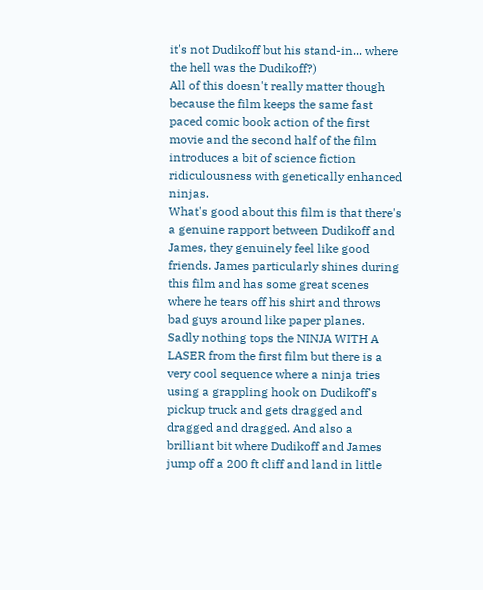it's not Dudikoff but his stand-in... where the hell was the Dudikoff?)
All of this doesn't really matter though because the film keeps the same fast paced comic book action of the first movie and the second half of the film introduces a bit of science fiction ridiculousness with genetically enhanced ninjas.
What's good about this film is that there's a genuine rapport between Dudikoff and James, they genuinely feel like good friends. James particularly shines during this film and has some great scenes where he tears off his shirt and throws bad guys around like paper planes.
Sadly nothing tops the NINJA WITH A LASER from the first film but there is a very cool sequence where a ninja tries using a grappling hook on Dudikoff's pickup truck and gets dragged and dragged and dragged. And also a brilliant bit where Dudikoff and James jump off a 200 ft cliff and land in little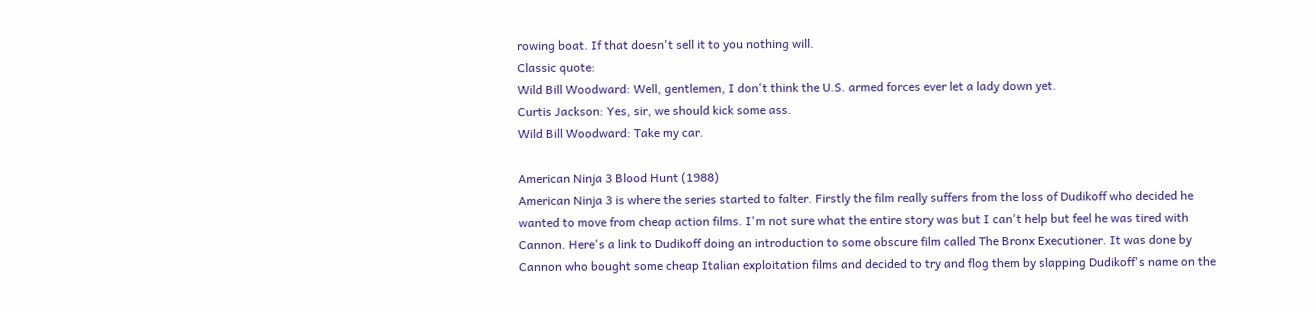rowing boat. If that doesn't sell it to you nothing will.
Classic quote:
Wild Bill Woodward: Well, gentlemen, I don't think the U.S. armed forces ever let a lady down yet.
Curtis Jackson: Yes, sir, we should kick some ass.
Wild Bill Woodward: Take my car.

American Ninja 3 Blood Hunt (1988)
American Ninja 3 is where the series started to falter. Firstly the film really suffers from the loss of Dudikoff who decided he wanted to move from cheap action films. I'm not sure what the entire story was but I can't help but feel he was tired with Cannon. Here's a link to Dudikoff doing an introduction to some obscure film called The Bronx Executioner. It was done by Cannon who bought some cheap Italian exploitation films and decided to try and flog them by slapping Dudikoff's name on the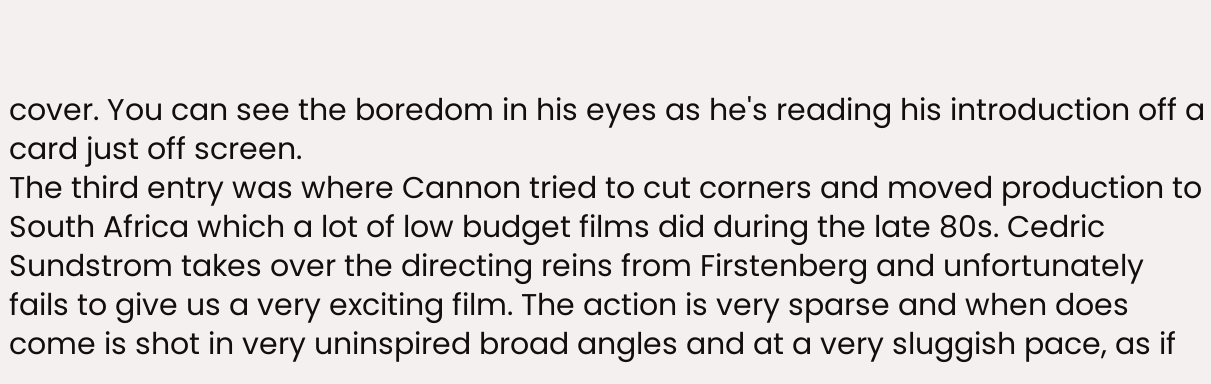cover. You can see the boredom in his eyes as he's reading his introduction off a card just off screen.
The third entry was where Cannon tried to cut corners and moved production to South Africa which a lot of low budget films did during the late 80s. Cedric Sundstrom takes over the directing reins from Firstenberg and unfortunately fails to give us a very exciting film. The action is very sparse and when does come is shot in very uninspired broad angles and at a very sluggish pace, as if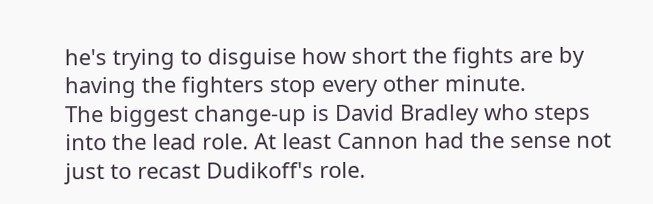he's trying to disguise how short the fights are by having the fighters stop every other minute.
The biggest change-up is David Bradley who steps into the lead role. At least Cannon had the sense not just to recast Dudikoff's role.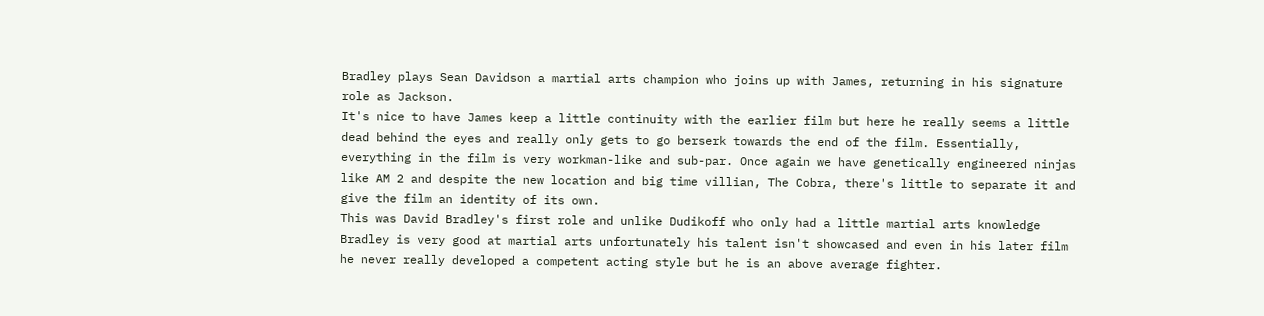Bradley plays Sean Davidson a martial arts champion who joins up with James, returning in his signature role as Jackson.
It's nice to have James keep a little continuity with the earlier film but here he really seems a little dead behind the eyes and really only gets to go berserk towards the end of the film. Essentially, everything in the film is very workman-like and sub-par. Once again we have genetically engineered ninjas like AM 2 and despite the new location and big time villian, The Cobra, there's little to separate it and give the film an identity of its own.
This was David Bradley's first role and unlike Dudikoff who only had a little martial arts knowledge Bradley is very good at martial arts unfortunately his talent isn't showcased and even in his later film he never really developed a competent acting style but he is an above average fighter.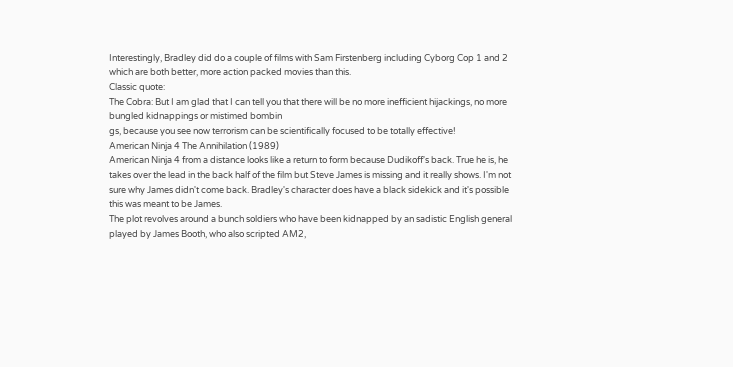Interestingly, Bradley did do a couple of films with Sam Firstenberg including Cyborg Cop 1 and 2 which are both better, more action packed movies than this.
Classic quote:
The Cobra: But I am glad that I can tell you that there will be no more inefficient hijackings, no more bungled kidnappings or mistimed bombin
gs, because you see now terrorism can be scientifically focused to be totally effective!
American Ninja 4 The Annihilation (1989)
American Ninja 4 from a distance looks like a return to form because Dudikoff's back. True he is, he takes over the lead in the back half of the film but Steve James is missing and it really shows. I'm not sure why James didn't come back. Bradley's character does have a black sidekick and it's possible this was meant to be James.
The plot revolves around a bunch soldiers who have been kidnapped by an sadistic English general played by James Booth, who also scripted AM2,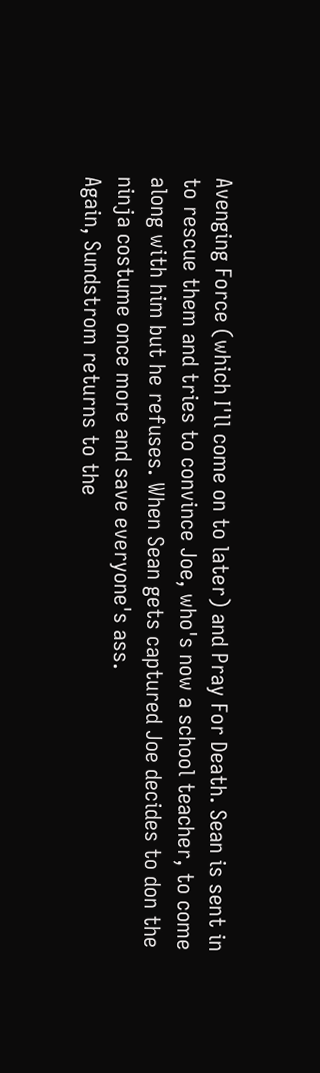Avenging Force (which I'll come on to later) and Pray For Death. Sean is sent in to rescue them and tries to convince Joe, who's now a school teacher, to come along with him but he refuses. When Sean gets captured Joe decides to don the ninja costume once more and save everyone's ass.
Again, Sundstrom returns to the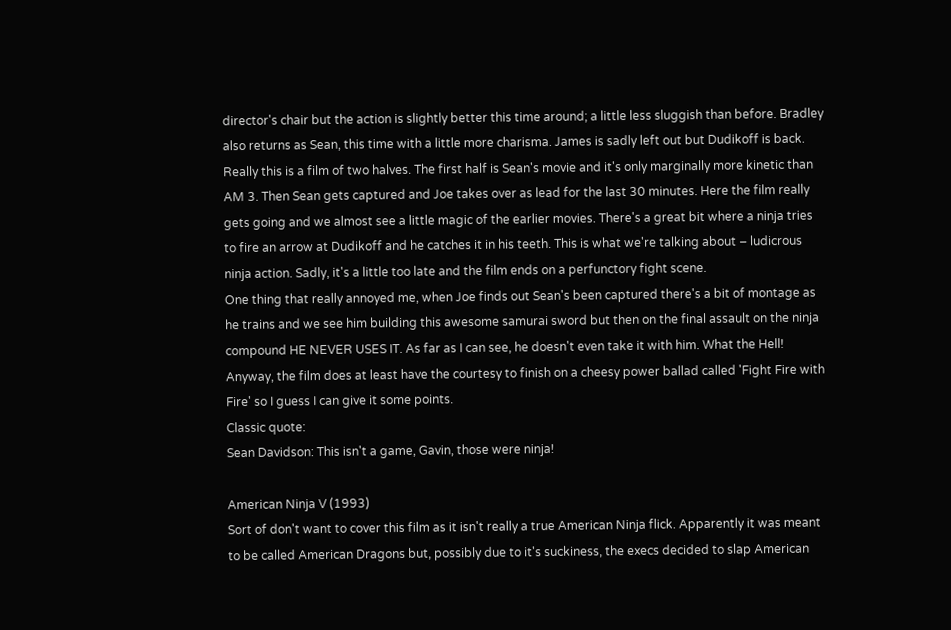director's chair but the action is slightly better this time around; a little less sluggish than before. Bradley also returns as Sean, this time with a little more charisma. James is sadly left out but Dudikoff is back.
Really this is a film of two halves. The first half is Sean's movie and it's only marginally more kinetic than AM 3. Then Sean gets captured and Joe takes over as lead for the last 30 minutes. Here the film really gets going and we almost see a little magic of the earlier movies. There's a great bit where a ninja tries to fire an arrow at Dudikoff and he catches it in his teeth. This is what we're talking about – ludicrous ninja action. Sadly, it's a little too late and the film ends on a perfunctory fight scene.
One thing that really annoyed me, when Joe finds out Sean's been captured there's a bit of montage as he trains and we see him building this awesome samurai sword but then on the final assault on the ninja compound HE NEVER USES IT. As far as I can see, he doesn't even take it with him. What the Hell!
Anyway, the film does at least have the courtesy to finish on a cheesy power ballad called 'Fight Fire with Fire' so I guess I can give it some points.
Classic quote:
Sean Davidson: This isn't a game, Gavin, those were ninja!

American Ninja V (1993)
Sort of don't want to cover this film as it isn't really a true American Ninja flick. Apparently it was meant to be called American Dragons but, possibly due to it's suckiness, the execs decided to slap American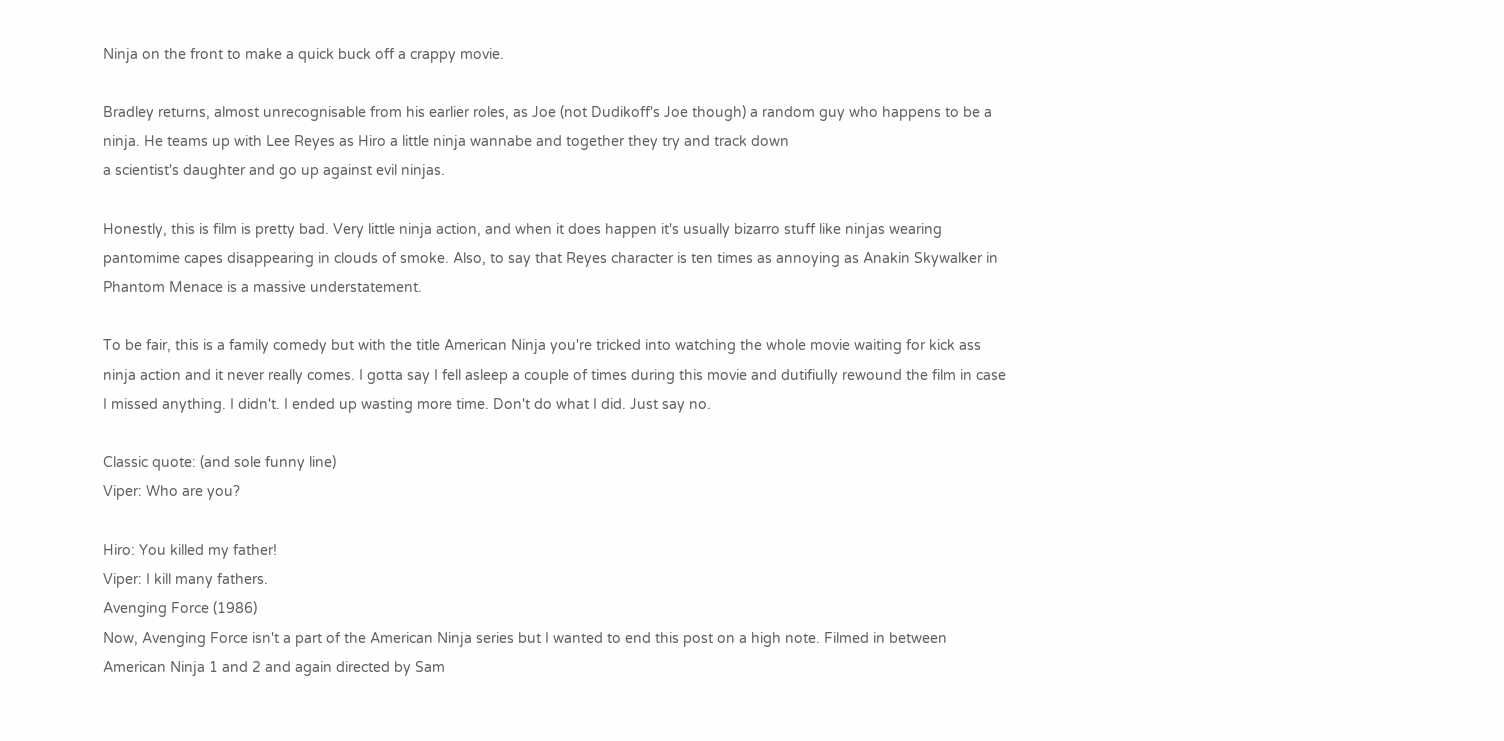Ninja on the front to make a quick buck off a crappy movie.

Bradley returns, almost unrecognisable from his earlier roles, as Joe (not Dudikoff's Joe though) a random guy who happens to be a ninja. He teams up with Lee Reyes as Hiro a little ninja wannabe and together they try and track down
a scientist's daughter and go up against evil ninjas.

Honestly, this is film is pretty bad. Very little ninja action, and when it does happen it's usually bizarro stuff like ninjas wearing pantomime capes disappearing in clouds of smoke. Also, to say that Reyes character is ten times as annoying as Anakin Skywalker in Phantom Menace is a massive understatement.

To be fair, this is a family comedy but with the title American Ninja you're tricked into watching the whole movie waiting for kick ass ninja action and it never really comes. I gotta say I fell asleep a couple of times during this movie and dutifiully rewound the film in case I missed anything. I didn't. I ended up wasting more time. Don't do what I did. Just say no.

Classic quote: (and sole funny line)
Viper: Who are you?

Hiro: You killed my father!
Viper: I kill many fathers.
Avenging Force (1986)
Now, Avenging Force isn't a part of the American Ninja series but I wanted to end this post on a high note. Filmed in between American Ninja 1 and 2 and again directed by Sam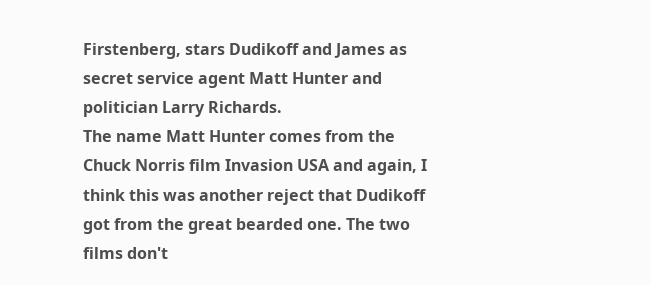Firstenberg, stars Dudikoff and James as secret service agent Matt Hunter and politician Larry Richards.
The name Matt Hunter comes from the Chuck Norris film Invasion USA and again, I think this was another reject that Dudikoff got from the great bearded one. The two films don't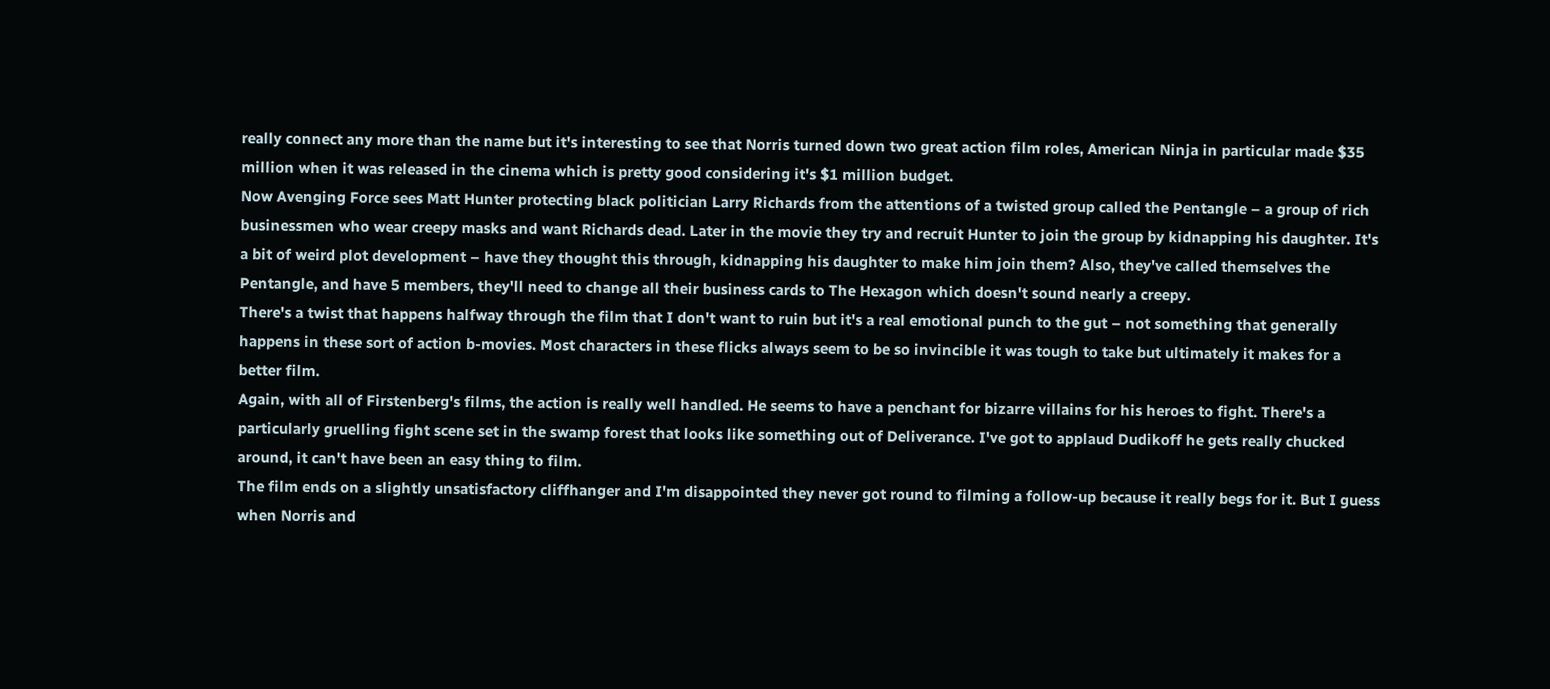really connect any more than the name but it's interesting to see that Norris turned down two great action film roles, American Ninja in particular made $35 million when it was released in the cinema which is pretty good considering it's $1 million budget.
Now Avenging Force sees Matt Hunter protecting black politician Larry Richards from the attentions of a twisted group called the Pentangle – a group of rich businessmen who wear creepy masks and want Richards dead. Later in the movie they try and recruit Hunter to join the group by kidnapping his daughter. It's a bit of weird plot development – have they thought this through, kidnapping his daughter to make him join them? Also, they've called themselves the Pentangle, and have 5 members, they'll need to change all their business cards to The Hexagon which doesn't sound nearly a creepy.
There's a twist that happens halfway through the film that I don't want to ruin but it's a real emotional punch to the gut – not something that generally happens in these sort of action b-movies. Most characters in these flicks always seem to be so invincible it was tough to take but ultimately it makes for a better film.
Again, with all of Firstenberg's films, the action is really well handled. He seems to have a penchant for bizarre villains for his heroes to fight. There's a particularly gruelling fight scene set in the swamp forest that looks like something out of Deliverance. I've got to applaud Dudikoff he gets really chucked around, it can't have been an easy thing to film.
The film ends on a slightly unsatisfactory cliffhanger and I'm disappointed they never got round to filming a follow-up because it really begs for it. But I guess when Norris and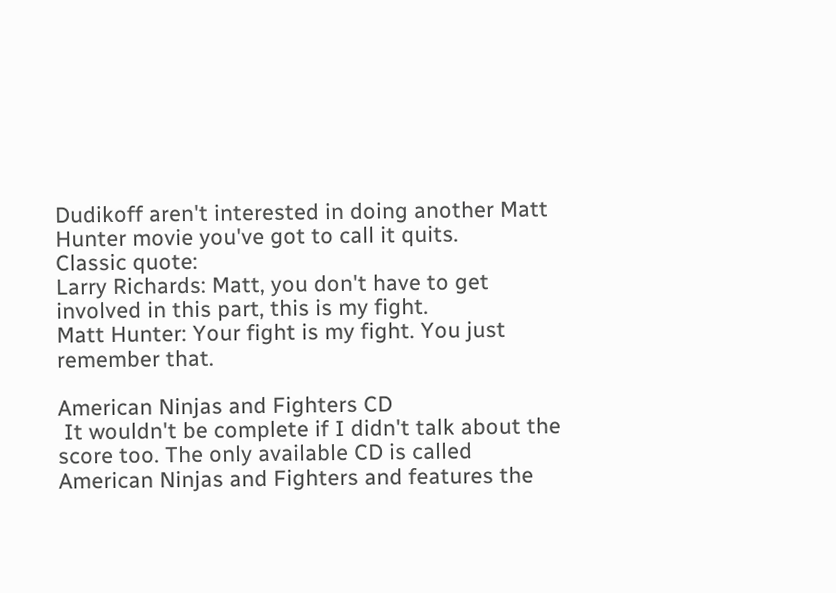Dudikoff aren't interested in doing another Matt Hunter movie you've got to call it quits.
Classic quote:
Larry Richards: Matt, you don't have to get involved in this part, this is my fight.
Matt Hunter: Your fight is my fight. You just remember that.

American Ninjas and Fighters CD
 It wouldn't be complete if I didn't talk about the score too. The only available CD is called American Ninjas and Fighters and features the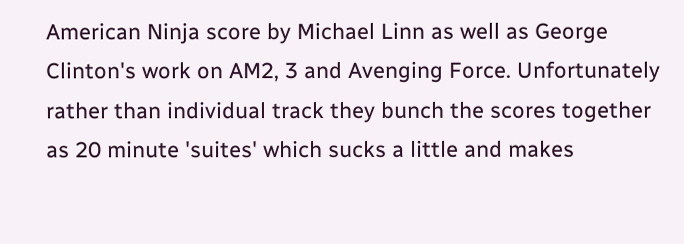American Ninja score by Michael Linn as well as George Clinton's work on AM2, 3 and Avenging Force. Unfortunately rather than individual track they bunch the scores together as 20 minute 'suites' which sucks a little and makes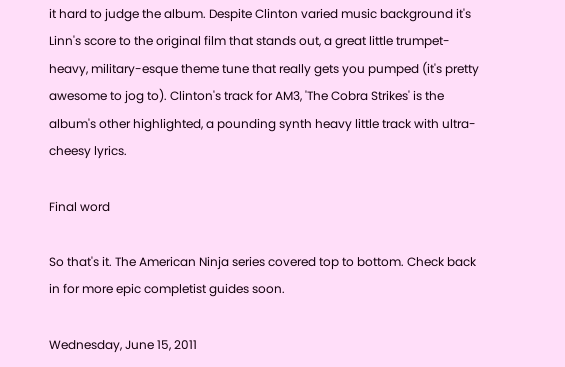it hard to judge the album. Despite Clinton varied music background it's Linn's score to the original film that stands out, a great little trumpet-heavy, military-esque theme tune that really gets you pumped (it's pretty awesome to jog to). Clinton's track for AM3, 'The Cobra Strikes' is the album's other highlighted, a pounding synth heavy little track with ultra-cheesy lyrics.

Final word

So that's it. The American Ninja series covered top to bottom. Check back in for more epic completist guides soon.

Wednesday, June 15, 2011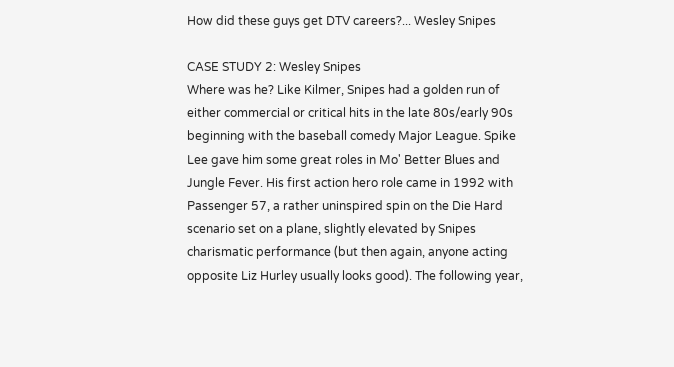How did these guys get DTV careers?... Wesley Snipes

CASE STUDY 2: Wesley Snipes
Where was he? Like Kilmer, Snipes had a golden run of either commercial or critical hits in the late 80s/early 90s beginning with the baseball comedy Major League. Spike Lee gave him some great roles in Mo' Better Blues and Jungle Fever. His first action hero role came in 1992 with Passenger 57, a rather uninspired spin on the Die Hard scenario set on a plane, slightly elevated by Snipes charismatic performance (but then again, anyone acting opposite Liz Hurley usually looks good). The following year,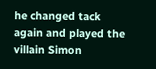he changed tack again and played the villain Simon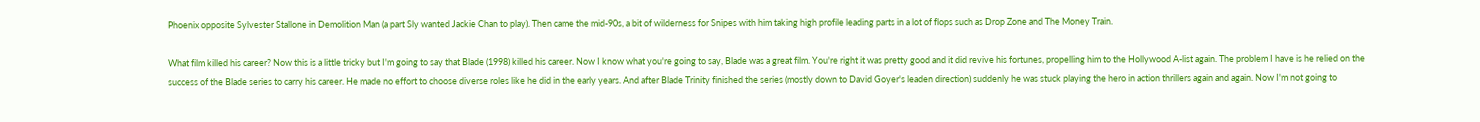Phoenix opposite Sylvester Stallone in Demolition Man (a part Sly wanted Jackie Chan to play). Then came the mid-90s, a bit of wilderness for Snipes with him taking high profile leading parts in a lot of flops such as Drop Zone and The Money Train.

What film killed his career? Now this is a little tricky but I'm going to say that Blade (1998) killed his career. Now I know what you're going to say, Blade was a great film. You're right it was pretty good and it did revive his fortunes, propelling him to the Hollywood A-list again. The problem I have is he relied on the success of the Blade series to carry his career. He made no effort to choose diverse roles like he did in the early years. And after Blade Trinity finished the series (mostly down to David Goyer's leaden direction) suddenly he was stuck playing the hero in action thrillers again and again. Now I'm not going to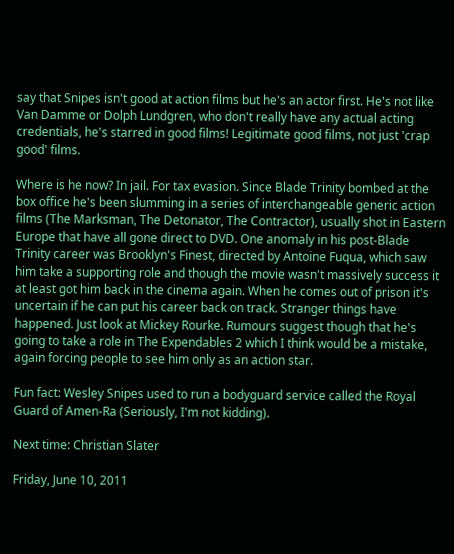say that Snipes isn't good at action films but he's an actor first. He's not like Van Damme or Dolph Lundgren, who don't really have any actual acting credentials, he's starred in good films! Legitimate good films, not just 'crap good' films.

Where is he now? In jail. For tax evasion. Since Blade Trinity bombed at the box office he's been slumming in a series of interchangeable generic action films (The Marksman, The Detonator, The Contractor), usually shot in Eastern Europe that have all gone direct to DVD. One anomaly in his post-Blade Trinity career was Brooklyn's Finest, directed by Antoine Fuqua, which saw him take a supporting role and though the movie wasn't massively success it at least got him back in the cinema again. When he comes out of prison it's uncertain if he can put his career back on track. Stranger things have happened. Just look at Mickey Rourke. Rumours suggest though that he's going to take a role in The Expendables 2 which I think would be a mistake, again forcing people to see him only as an action star.

Fun fact: Wesley Snipes used to run a bodyguard service called the Royal Guard of Amen-Ra (Seriously, I'm not kidding).

Next time: Christian Slater

Friday, June 10, 2011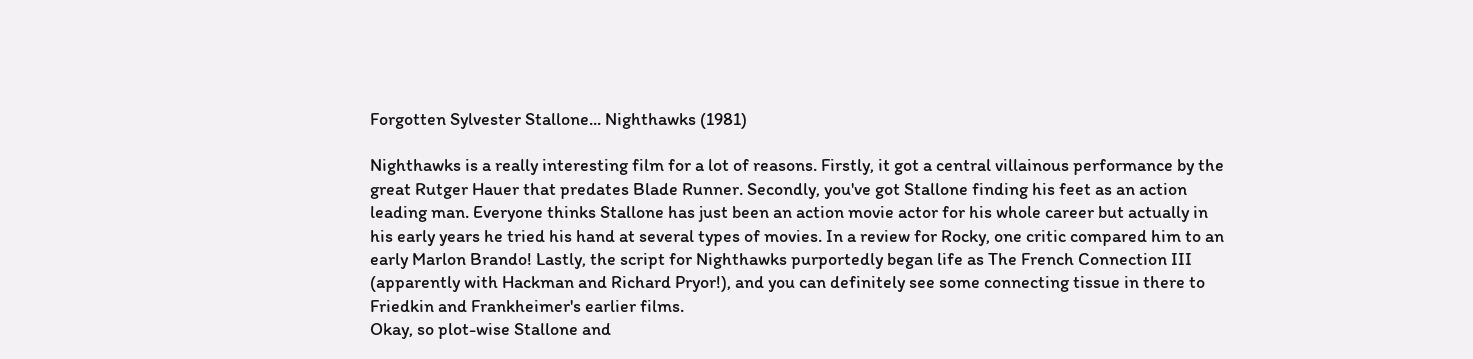Forgotten Sylvester Stallone... Nighthawks (1981)

Nighthawks is a really interesting film for a lot of reasons. Firstly, it got a central villainous performance by the great Rutger Hauer that predates Blade Runner. Secondly, you've got Stallone finding his feet as an action leading man. Everyone thinks Stallone has just been an action movie actor for his whole career but actually in his early years he tried his hand at several types of movies. In a review for Rocky, one critic compared him to an early Marlon Brando! Lastly, the script for Nighthawks purportedly began life as The French Connection III (apparently with Hackman and Richard Pryor!), and you can definitely see some connecting tissue in there to Friedkin and Frankheimer's earlier films.
Okay, so plot-wise Stallone and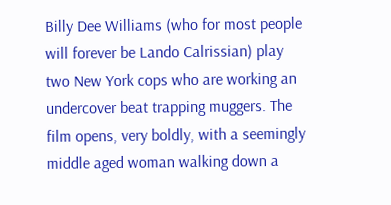Billy Dee Williams (who for most people will forever be Lando Calrissian) play two New York cops who are working an undercover beat trapping muggers. The film opens, very boldly, with a seemingly middle aged woman walking down a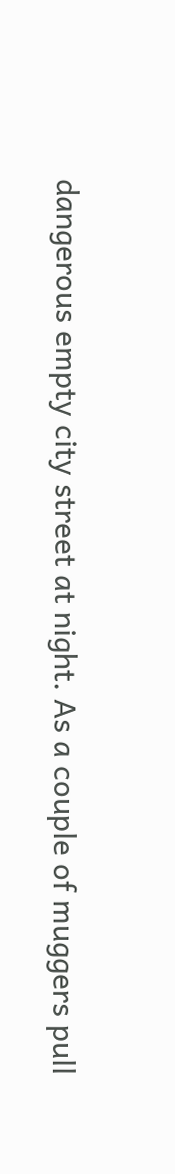dangerous empty city street at night. As a couple of muggers pull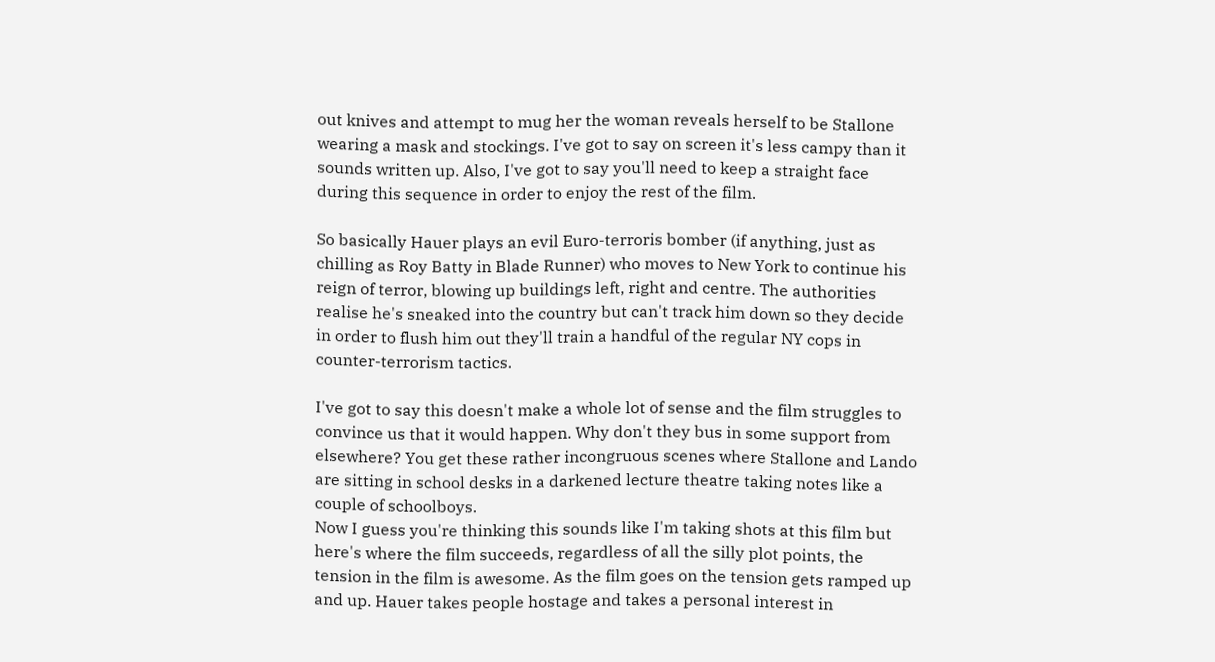out knives and attempt to mug her the woman reveals herself to be Stallone wearing a mask and stockings. I've got to say on screen it's less campy than it sounds written up. Also, I've got to say you'll need to keep a straight face during this sequence in order to enjoy the rest of the film.

So basically Hauer plays an evil Euro-terroris bomber (if anything, just as chilling as Roy Batty in Blade Runner) who moves to New York to continue his reign of terror, blowing up buildings left, right and centre. The authorities realise he's sneaked into the country but can't track him down so they decide in order to flush him out they'll train a handful of the regular NY cops in counter-terrorism tactics.

I've got to say this doesn't make a whole lot of sense and the film struggles to convince us that it would happen. Why don't they bus in some support from elsewhere? You get these rather incongruous scenes where Stallone and Lando are sitting in school desks in a darkened lecture theatre taking notes like a couple of schoolboys.
Now I guess you're thinking this sounds like I'm taking shots at this film but here's where the film succeeds, regardless of all the silly plot points, the tension in the film is awesome. As the film goes on the tension gets ramped up and up. Hauer takes people hostage and takes a personal interest in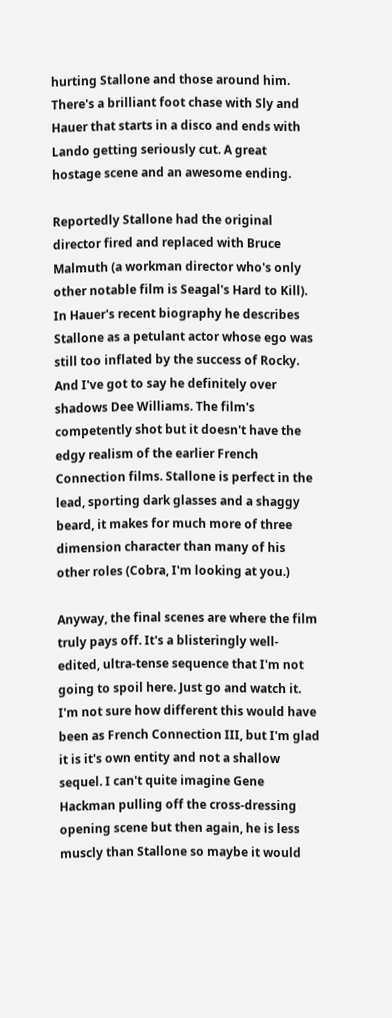hurting Stallone and those around him. There's a brilliant foot chase with Sly and Hauer that starts in a disco and ends with Lando getting seriously cut. A great hostage scene and an awesome ending.

Reportedly Stallone had the original director fired and replaced with Bruce Malmuth (a workman director who's only other notable film is Seagal's Hard to Kill). In Hauer's recent biography he describes Stallone as a petulant actor whose ego was still too inflated by the success of Rocky. And I've got to say he definitely over shadows Dee Williams. The film's competently shot but it doesn't have the edgy realism of the earlier French Connection films. Stallone is perfect in the lead, sporting dark glasses and a shaggy beard, it makes for much more of three dimension character than many of his other roles (Cobra, I'm looking at you.)

Anyway, the final scenes are where the film truly pays off. It's a blisteringly well-edited, ultra-tense sequence that I'm not going to spoil here. Just go and watch it.
I'm not sure how different this would have been as French Connection III, but I'm glad it is it's own entity and not a shallow sequel. I can't quite imagine Gene Hackman pulling off the cross-dressing opening scene but then again, he is less muscly than Stallone so maybe it would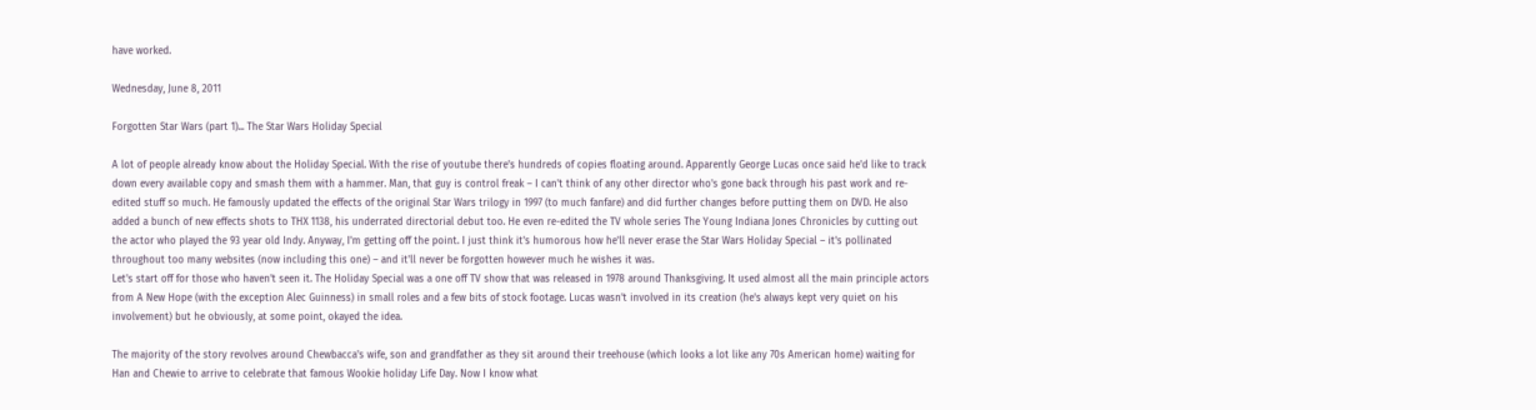have worked.

Wednesday, June 8, 2011

Forgotten Star Wars (part 1)... The Star Wars Holiday Special

A lot of people already know about the Holiday Special. With the rise of youtube there's hundreds of copies floating around. Apparently George Lucas once said he'd like to track down every available copy and smash them with a hammer. Man, that guy is control freak – I can't think of any other director who's gone back through his past work and re-edited stuff so much. He famously updated the effects of the original Star Wars trilogy in 1997 (to much fanfare) and did further changes before putting them on DVD. He also added a bunch of new effects shots to THX 1138, his underrated directorial debut too. He even re-edited the TV whole series The Young Indiana Jones Chronicles by cutting out the actor who played the 93 year old Indy. Anyway, I'm getting off the point. I just think it's humorous how he'll never erase the Star Wars Holiday Special – it's pollinated throughout too many websites (now including this one) – and it'll never be forgotten however much he wishes it was.
Let's start off for those who haven't seen it. The Holiday Special was a one off TV show that was released in 1978 around Thanksgiving. It used almost all the main principle actors from A New Hope (with the exception Alec Guinness) in small roles and a few bits of stock footage. Lucas wasn't involved in its creation (he's always kept very quiet on his involvement) but he obviously, at some point, okayed the idea.

The majority of the story revolves around Chewbacca's wife, son and grandfather as they sit around their treehouse (which looks a lot like any 70s American home) waiting for Han and Chewie to arrive to celebrate that famous Wookie holiday Life Day. Now I know what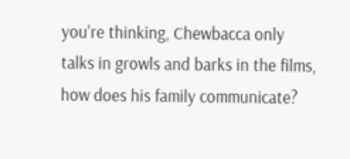you're thinking, Chewbacca only talks in growls and barks in the films, how does his family communicate?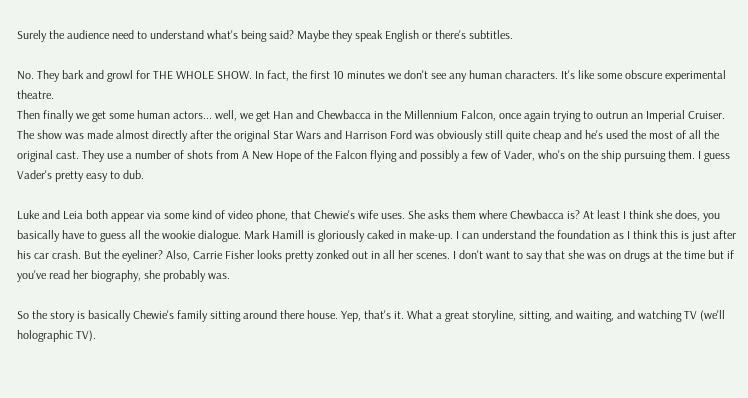Surely the audience need to understand what's being said? Maybe they speak English or there's subtitles.

No. They bark and growl for THE WHOLE SHOW. In fact, the first 10 minutes we don't see any human characters. It's like some obscure experimental theatre.
Then finally we get some human actors... well, we get Han and Chewbacca in the Millennium Falcon, once again trying to outrun an Imperial Cruiser. The show was made almost directly after the original Star Wars and Harrison Ford was obviously still quite cheap and he's used the most of all the original cast. They use a number of shots from A New Hope of the Falcon flying and possibly a few of Vader, who's on the ship pursuing them. I guess Vader's pretty easy to dub.

Luke and Leia both appear via some kind of video phone, that Chewie's wife uses. She asks them where Chewbacca is? At least I think she does, you basically have to guess all the wookie dialogue. Mark Hamill is gloriously caked in make-up. I can understand the foundation as I think this is just after his car crash. But the eyeliner? Also, Carrie Fisher looks pretty zonked out in all her scenes. I don't want to say that she was on drugs at the time but if you've read her biography, she probably was.

So the story is basically Chewie's family sitting around there house. Yep, that's it. What a great storyline, sitting, and waiting, and watching TV (we'll holographic TV).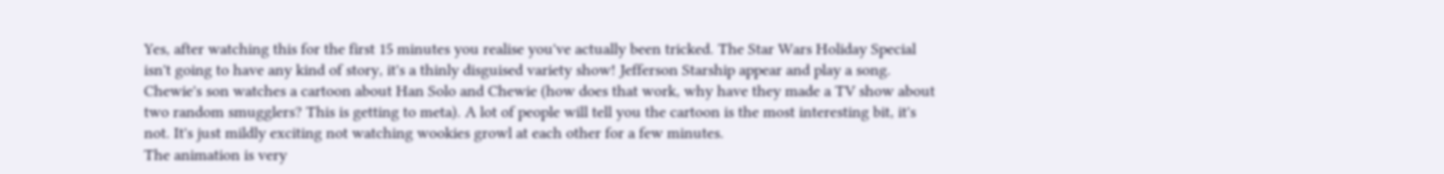Yes, after watching this for the first 15 minutes you realise you've actually been tricked. The Star Wars Holiday Special isn't going to have any kind of story, it's a thinly disguised variety show! Jefferson Starship appear and play a song. Chewie's son watches a cartoon about Han Solo and Chewie (how does that work, why have they made a TV show about two random smugglers? This is getting to meta). A lot of people will tell you the cartoon is the most interesting bit, it's not. It's just mildly exciting not watching wookies growl at each other for a few minutes.
The animation is very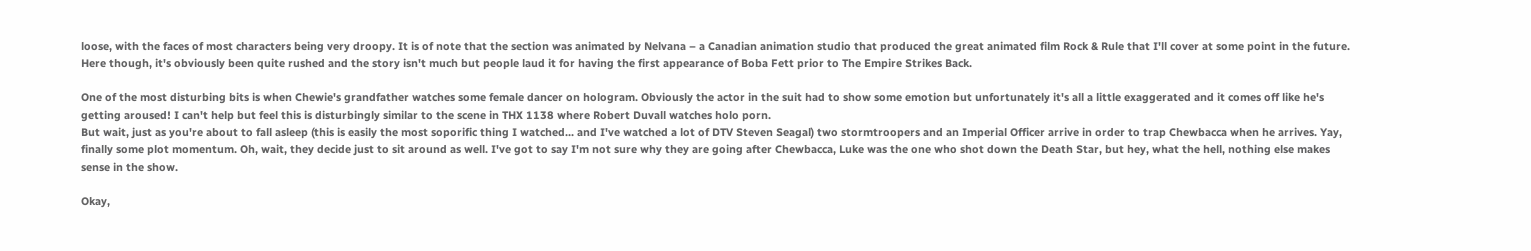loose, with the faces of most characters being very droopy. It is of note that the section was animated by Nelvana – a Canadian animation studio that produced the great animated film Rock & Rule that I'll cover at some point in the future. Here though, it's obviously been quite rushed and the story isn't much but people laud it for having the first appearance of Boba Fett prior to The Empire Strikes Back.

One of the most disturbing bits is when Chewie's grandfather watches some female dancer on hologram. Obviously the actor in the suit had to show some emotion but unfortunately it's all a little exaggerated and it comes off like he's getting aroused! I can't help but feel this is disturbingly similar to the scene in THX 1138 where Robert Duvall watches holo porn.
But wait, just as you're about to fall asleep (this is easily the most soporific thing I watched... and I've watched a lot of DTV Steven Seagal) two stormtroopers and an Imperial Officer arrive in order to trap Chewbacca when he arrives. Yay, finally some plot momentum. Oh, wait, they decide just to sit around as well. I've got to say I'm not sure why they are going after Chewbacca, Luke was the one who shot down the Death Star, but hey, what the hell, nothing else makes sense in the show.

Okay,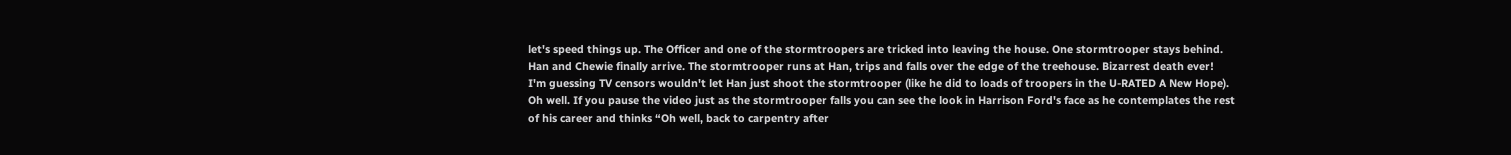let's speed things up. The Officer and one of the stormtroopers are tricked into leaving the house. One stormtrooper stays behind. Han and Chewie finally arrive. The stormtrooper runs at Han, trips and falls over the edge of the treehouse. Bizarrest death ever!
I'm guessing TV censors wouldn't let Han just shoot the stormtrooper (like he did to loads of troopers in the U-RATED A New Hope). Oh well. If you pause the video just as the stormtrooper falls you can see the look in Harrison Ford's face as he contemplates the rest of his career and thinks “Oh well, back to carpentry after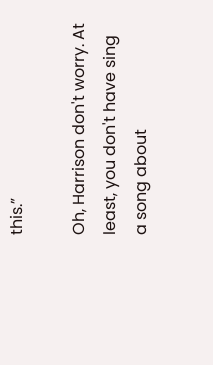this.”

Oh, Harrison don't worry. At least, you don't have sing a song about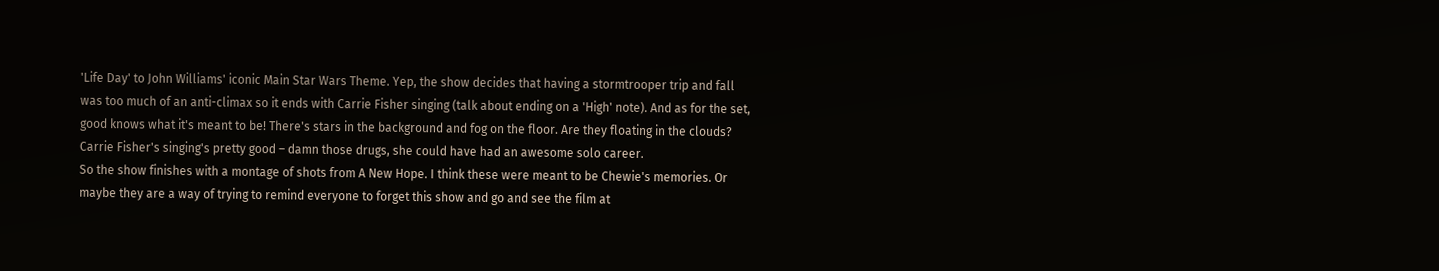'Life Day' to John Williams' iconic Main Star Wars Theme. Yep, the show decides that having a stormtrooper trip and fall was too much of an anti-climax so it ends with Carrie Fisher singing (talk about ending on a 'High' note). And as for the set, good knows what it's meant to be! There's stars in the background and fog on the floor. Are they floating in the clouds? Carrie Fisher's singing's pretty good – damn those drugs, she could have had an awesome solo career.
So the show finishes with a montage of shots from A New Hope. I think these were meant to be Chewie's memories. Or maybe they are a way of trying to remind everyone to forget this show and go and see the film at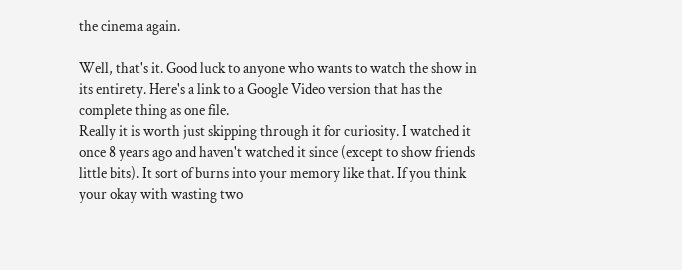the cinema again.

Well, that's it. Good luck to anyone who wants to watch the show in its entirety. Here's a link to a Google Video version that has the complete thing as one file.
Really it is worth just skipping through it for curiosity. I watched it once 8 years ago and haven't watched it since (except to show friends little bits). It sort of burns into your memory like that. If you think your okay with wasting two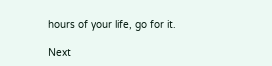hours of your life, go for it.

Next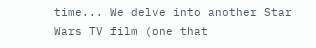time... We delve into another Star Wars TV film (one that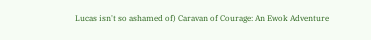Lucas isn't so ashamed of) Caravan of Courage: An Ewok Adventure